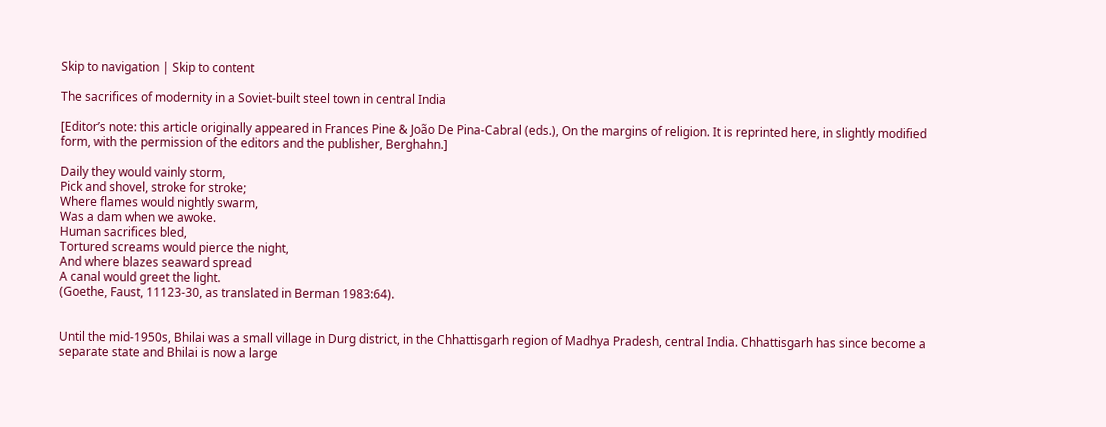Skip to navigation | Skip to content

The sacrifices of modernity in a Soviet-built steel town in central India

[Editor’s note: this article originally appeared in Frances Pine & João De Pina-Cabral (eds.), On the margins of religion. It is reprinted here, in slightly modified form, with the permission of the editors and the publisher, Berghahn.]

Daily they would vainly storm,
Pick and shovel, stroke for stroke;
Where flames would nightly swarm,
Was a dam when we awoke.
Human sacrifices bled,
Tortured screams would pierce the night,
And where blazes seaward spread
A canal would greet the light.
(Goethe, Faust, 11123-30, as translated in Berman 1983:64).


Until the mid-1950s, Bhilai was a small village in Durg district, in the Chhattisgarh region of Madhya Pradesh, central India. Chhattisgarh has since become a separate state and Bhilai is now a large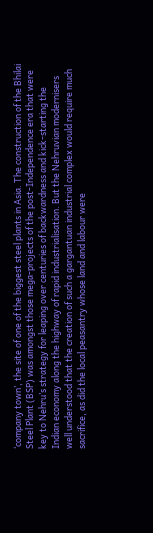‘company town’, the site of one of the biggest steel plants in Asia. The construction of the Bhilai Steel Plant (BSP) was amongst those mega-projects of the post-Independence era that were key to Nehru’s strategy for leaping over centuries of backwardness and kick-starting the Indian economy along the highway of rapid industrialisation. But the Nehruvian modernisers well understood that the creation of such a gargantuan industrial complex would require much sacrifice, as did the local peasantry whose land and labour were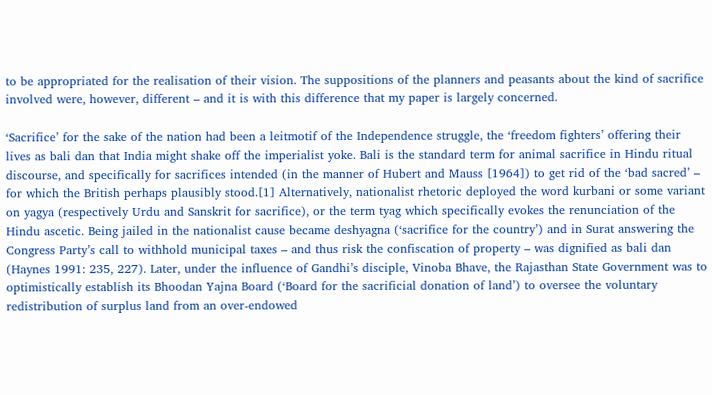to be appropriated for the realisation of their vision. The suppositions of the planners and peasants about the kind of sacrifice involved were, however, different – and it is with this difference that my paper is largely concerned.

‘Sacrifice’ for the sake of the nation had been a leitmotif of the Independence struggle, the ‘freedom fighters’ offering their lives as bali dan that India might shake off the imperialist yoke. Bali is the standard term for animal sacrifice in Hindu ritual discourse, and specifically for sacrifices intended (in the manner of Hubert and Mauss [1964]) to get rid of the ‘bad sacred’ – for which the British perhaps plausibly stood.[1] Alternatively, nationalist rhetoric deployed the word kurbani or some variant on yagya (respectively Urdu and Sanskrit for sacrifice), or the term tyag which specifically evokes the renunciation of the Hindu ascetic. Being jailed in the nationalist cause became deshyagna (‘sacrifice for the country’) and in Surat answering the Congress Party’s call to withhold municipal taxes – and thus risk the confiscation of property – was dignified as bali dan (Haynes 1991: 235, 227). Later, under the influence of Gandhi’s disciple, Vinoba Bhave, the Rajasthan State Government was to optimistically establish its Bhoodan Yajna Board (‘Board for the sacrificial donation of land’) to oversee the voluntary redistribution of surplus land from an over-endowed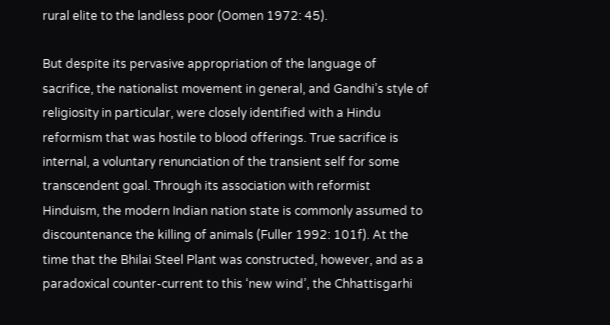rural elite to the landless poor (Oomen 1972: 45).

But despite its pervasive appropriation of the language of sacrifice, the nationalist movement in general, and Gandhi’s style of religiosity in particular, were closely identified with a Hindu reformism that was hostile to blood offerings. True sacrifice is internal, a voluntary renunciation of the transient self for some transcendent goal. Through its association with reformist Hinduism, the modern Indian nation state is commonly assumed to discountenance the killing of animals (Fuller 1992: 101f). At the time that the Bhilai Steel Plant was constructed, however, and as a paradoxical counter-current to this ‘new wind’, the Chhattisgarhi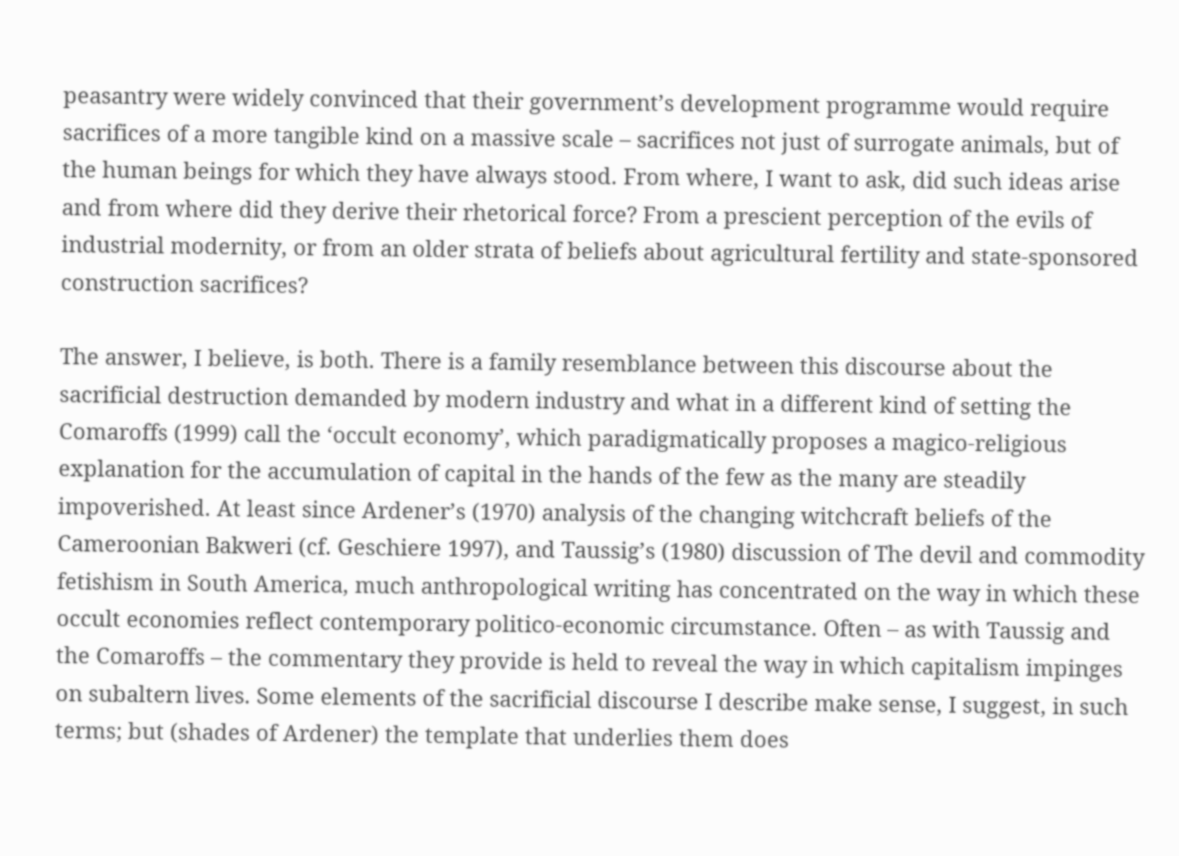peasantry were widely convinced that their government’s development programme would require sacrifices of a more tangible kind on a massive scale – sacrifices not just of surrogate animals, but of the human beings for which they have always stood. From where, I want to ask, did such ideas arise and from where did they derive their rhetorical force? From a prescient perception of the evils of industrial modernity, or from an older strata of beliefs about agricultural fertility and state-sponsored construction sacrifices?

The answer, I believe, is both. There is a family resemblance between this discourse about the sacrificial destruction demanded by modern industry and what in a different kind of setting the Comaroffs (1999) call the ‘occult economy’, which paradigmatically proposes a magico-religious explanation for the accumulation of capital in the hands of the few as the many are steadily impoverished. At least since Ardener’s (1970) analysis of the changing witchcraft beliefs of the Cameroonian Bakweri (cf. Geschiere 1997), and Taussig’s (1980) discussion of The devil and commodity fetishism in South America, much anthropological writing has concentrated on the way in which these occult economies reflect contemporary politico-economic circumstance. Often – as with Taussig and the Comaroffs – the commentary they provide is held to reveal the way in which capitalism impinges on subaltern lives. Some elements of the sacrificial discourse I describe make sense, I suggest, in such terms; but (shades of Ardener) the template that underlies them does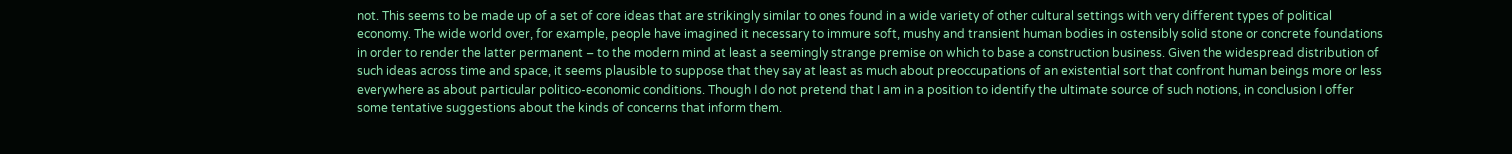not. This seems to be made up of a set of core ideas that are strikingly similar to ones found in a wide variety of other cultural settings with very different types of political economy. The wide world over, for example, people have imagined it necessary to immure soft, mushy and transient human bodies in ostensibly solid stone or concrete foundations in order to render the latter permanent – to the modern mind at least a seemingly strange premise on which to base a construction business. Given the widespread distribution of such ideas across time and space, it seems plausible to suppose that they say at least as much about preoccupations of an existential sort that confront human beings more or less everywhere as about particular politico-economic conditions. Though I do not pretend that I am in a position to identify the ultimate source of such notions, in conclusion I offer some tentative suggestions about the kinds of concerns that inform them.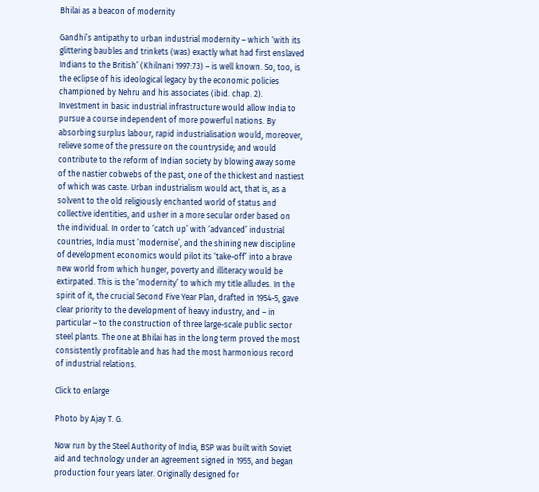Bhilai as a beacon of modernity

Gandhi’s antipathy to urban industrial modernity – which ‘with its glittering baubles and trinkets (was) exactly what had first enslaved Indians to the British’ (Khilnani 1997:73) – is well known. So, too, is the eclipse of his ideological legacy by the economic policies championed by Nehru and his associates (ibid. chap. 2). Investment in basic industrial infrastructure would allow India to pursue a course independent of more powerful nations. By absorbing surplus labour, rapid industrialisation would, moreover, relieve some of the pressure on the countryside; and would contribute to the reform of Indian society by blowing away some of the nastier cobwebs of the past, one of the thickest and nastiest of which was caste. Urban industrialism would act, that is, as a solvent to the old religiously enchanted world of status and collective identities, and usher in a more secular order based on the individual. In order to ‘catch up’ with ‘advanced’ industrial countries, India must ‘modernise’, and the shining new discipline of development economics would pilot its ‘take-off’ into a brave new world from which hunger, poverty and illiteracy would be extirpated. This is the ‘modernity’ to which my title alludes. In the spirit of it, the crucial Second Five Year Plan, drafted in 1954-5, gave clear priority to the development of heavy industry, and – in particular – to the construction of three large-scale public sector steel plants. The one at Bhilai has in the long term proved the most consistently profitable and has had the most harmonious record of industrial relations.

Click to enlarge

Photo by Ajay T. G.

Now run by the Steel Authority of India, BSP was built with Soviet aid and technology under an agreement signed in 1955, and began production four years later. Originally designed for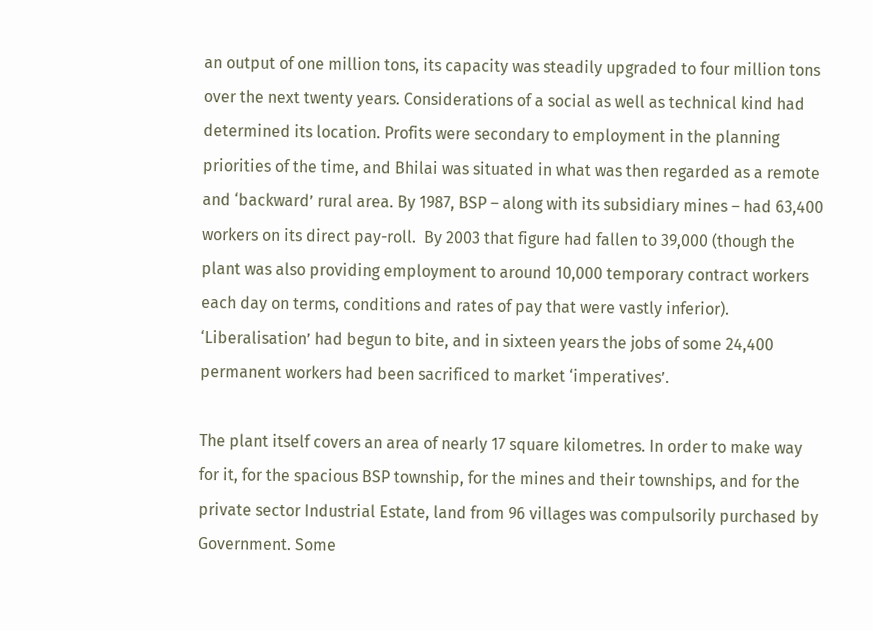an output of one million tons, its capacity was steadily upgraded to four million tons over the next twenty years. Considerations of a social as well as technical kind had determined its location. Profits were secondary to employment in the planning priorities of the time, and Bhilai was situated in what was then regarded as a remote and ‘backward’ rural area. By 1987, BSP – along with its subsidiary mines – had 63,400 workers on its direct pay-roll.  By 2003 that figure had fallen to 39,000 (though the plant was also providing employment to around 10,000 temporary contract workers each day on terms, conditions and rates of pay that were vastly inferior). ‘Liberalisation’ had begun to bite, and in sixteen years the jobs of some 24,400 permanent workers had been sacrificed to market ‘imperatives’.

The plant itself covers an area of nearly 17 square kilometres. In order to make way for it, for the spacious BSP township, for the mines and their townships, and for the private sector Industrial Estate, land from 96 villages was compulsorily purchased by Government. Some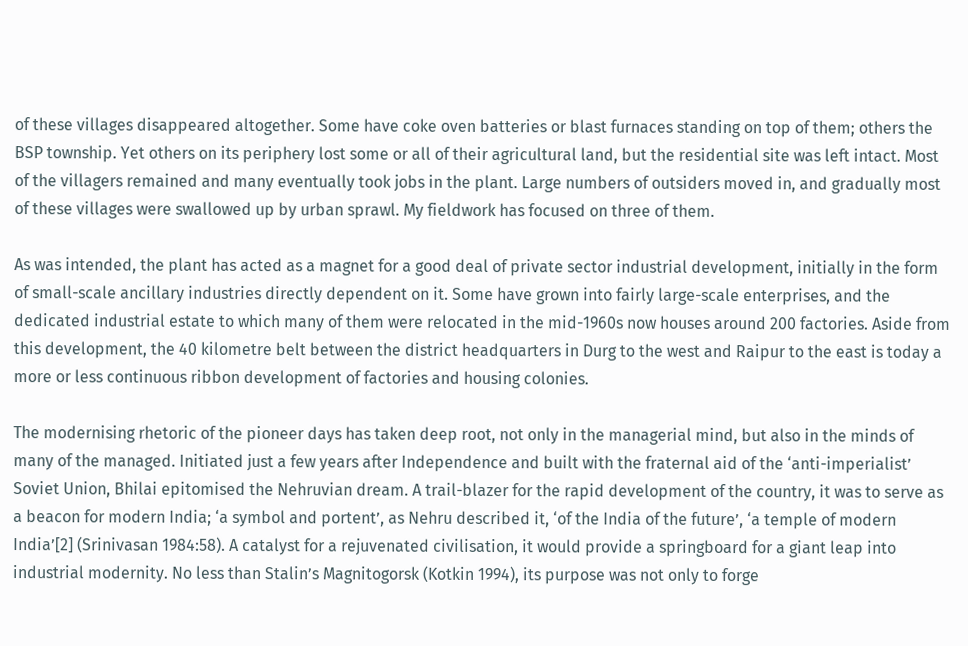of these villages disappeared altogether. Some have coke oven batteries or blast furnaces standing on top of them; others the BSP township. Yet others on its periphery lost some or all of their agricultural land, but the residential site was left intact. Most of the villagers remained and many eventually took jobs in the plant. Large numbers of outsiders moved in, and gradually most of these villages were swallowed up by urban sprawl. My fieldwork has focused on three of them.

As was intended, the plant has acted as a magnet for a good deal of private sector industrial development, initially in the form of small-scale ancillary industries directly dependent on it. Some have grown into fairly large-scale enterprises, and the dedicated industrial estate to which many of them were relocated in the mid-1960s now houses around 200 factories. Aside from this development, the 40 kilometre belt between the district headquarters in Durg to the west and Raipur to the east is today a more or less continuous ribbon development of factories and housing colonies.

The modernising rhetoric of the pioneer days has taken deep root, not only in the managerial mind, but also in the minds of many of the managed. Initiated just a few years after Independence and built with the fraternal aid of the ‘anti-imperialist’ Soviet Union, Bhilai epitomised the Nehruvian dream. A trail-blazer for the rapid development of the country, it was to serve as a beacon for modern India; ‘a symbol and portent’, as Nehru described it, ‘of the India of the future’, ‘a temple of modern India’[2] (Srinivasan 1984:58). A catalyst for a rejuvenated civilisation, it would provide a springboard for a giant leap into industrial modernity. No less than Stalin’s Magnitogorsk (Kotkin 1994), its purpose was not only to forge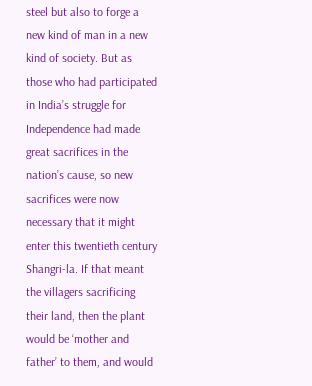steel but also to forge a new kind of man in a new kind of society. But as those who had participated in India’s struggle for Independence had made great sacrifices in the nation’s cause, so new sacrifices were now necessary that it might enter this twentieth century Shangri-la. If that meant the villagers sacrificing their land, then the plant would be ‘mother and father’ to them, and would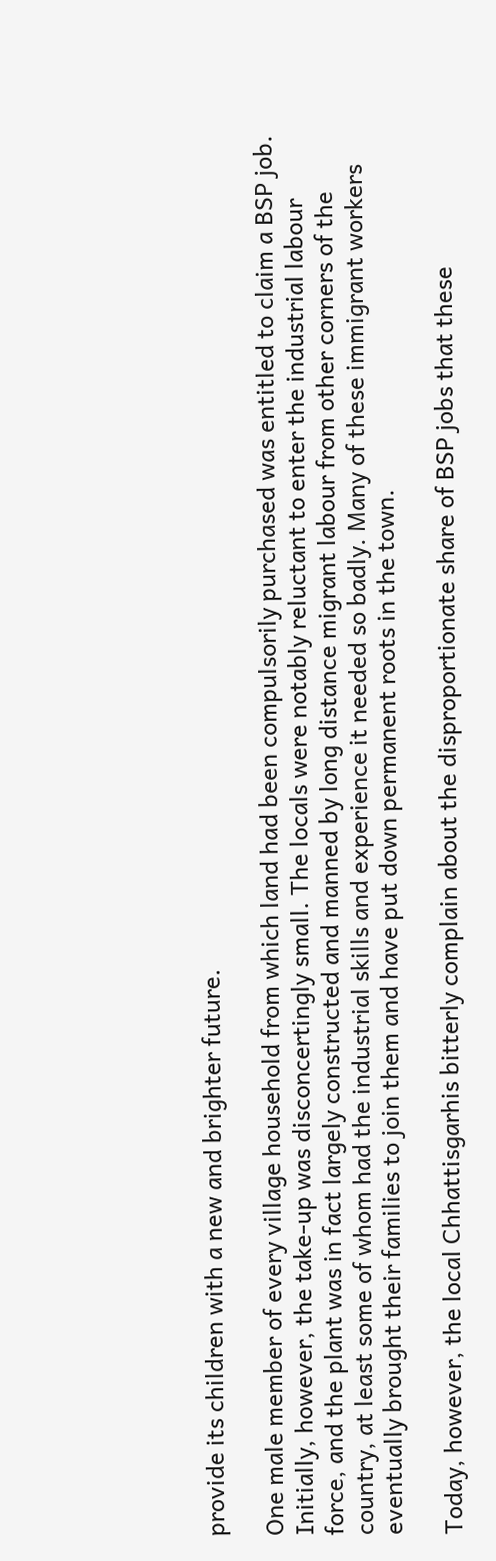provide its children with a new and brighter future.

One male member of every village household from which land had been compulsorily purchased was entitled to claim a BSP job. Initially, however, the take-up was disconcertingly small. The locals were notably reluctant to enter the industrial labour force, and the plant was in fact largely constructed and manned by long distance migrant labour from other corners of the country, at least some of whom had the industrial skills and experience it needed so badly. Many of these immigrant workers eventually brought their families to join them and have put down permanent roots in the town.

Today, however, the local Chhattisgarhis bitterly complain about the disproportionate share of BSP jobs that these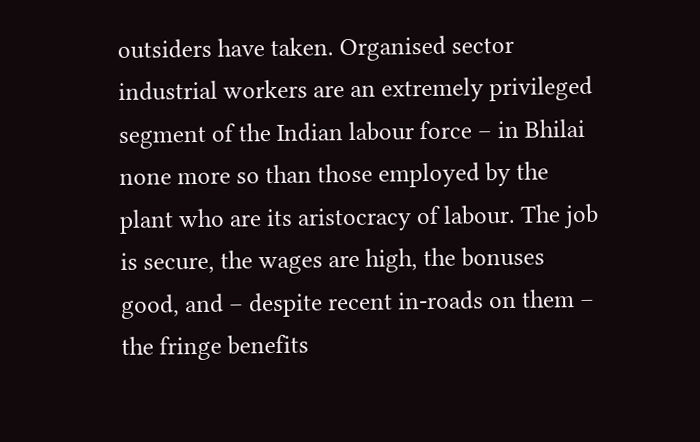outsiders have taken. Organised sector industrial workers are an extremely privileged segment of the Indian labour force – in Bhilai none more so than those employed by the plant who are its aristocracy of labour. The job is secure, the wages are high, the bonuses good, and – despite recent in-roads on them – the fringe benefits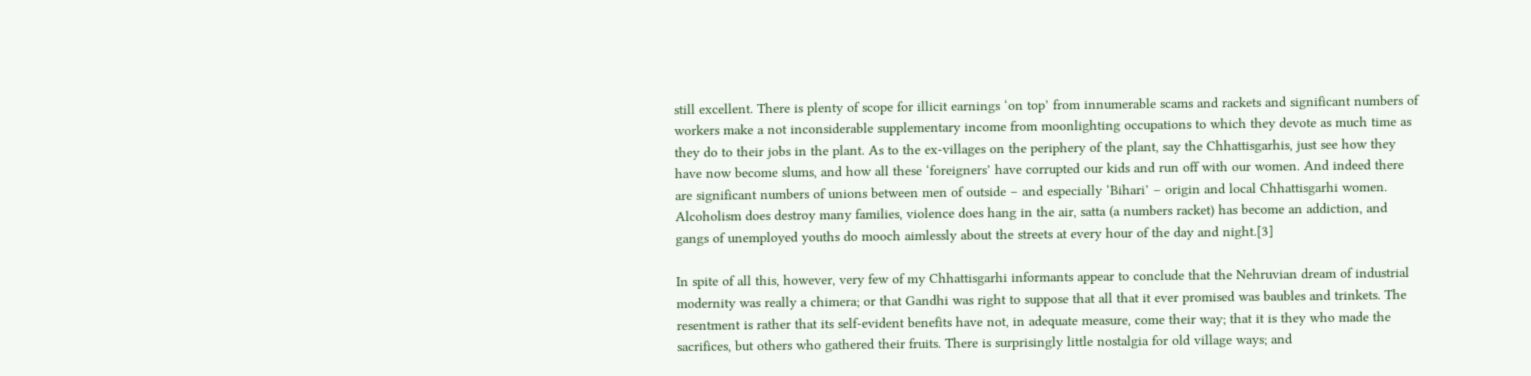still excellent. There is plenty of scope for illicit earnings ‘on top’ from innumerable scams and rackets and significant numbers of workers make a not inconsiderable supplementary income from moonlighting occupations to which they devote as much time as they do to their jobs in the plant. As to the ex-villages on the periphery of the plant, say the Chhattisgarhis, just see how they have now become slums, and how all these ‘foreigners’ have corrupted our kids and run off with our women. And indeed there are significant numbers of unions between men of outside – and especially ‘Bihari’ – origin and local Chhattisgarhi women. Alcoholism does destroy many families, violence does hang in the air, satta (a numbers racket) has become an addiction, and gangs of unemployed youths do mooch aimlessly about the streets at every hour of the day and night.[3]

In spite of all this, however, very few of my Chhattisgarhi informants appear to conclude that the Nehruvian dream of industrial modernity was really a chimera; or that Gandhi was right to suppose that all that it ever promised was baubles and trinkets. The resentment is rather that its self-evident benefits have not, in adequate measure, come their way; that it is they who made the sacrifices, but others who gathered their fruits. There is surprisingly little nostalgia for old village ways; and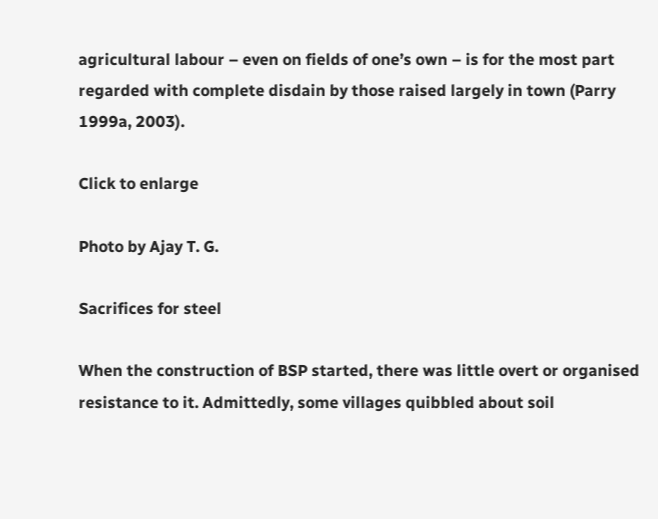agricultural labour – even on fields of one’s own – is for the most part regarded with complete disdain by those raised largely in town (Parry 1999a, 2003).

Click to enlarge

Photo by Ajay T. G.

Sacrifices for steel

When the construction of BSP started, there was little overt or organised resistance to it. Admittedly, some villages quibbled about soil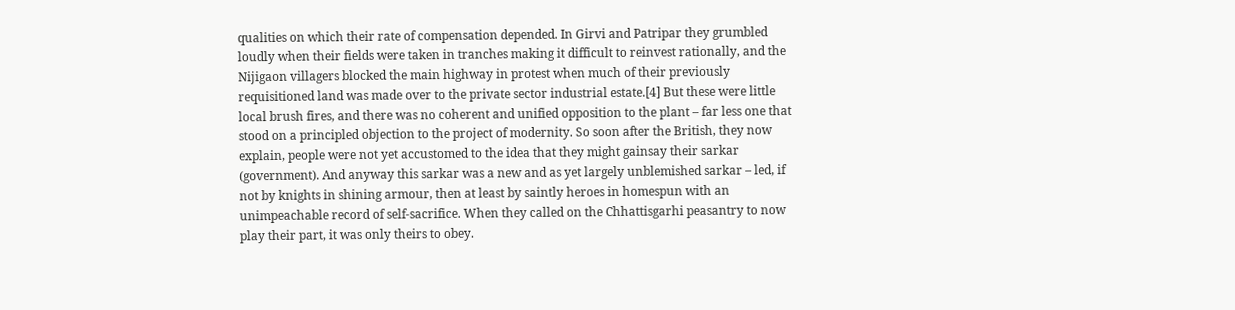qualities on which their rate of compensation depended. In Girvi and Patripar they grumbled loudly when their fields were taken in tranches making it difficult to reinvest rationally, and the Nijigaon villagers blocked the main highway in protest when much of their previously requisitioned land was made over to the private sector industrial estate.[4] But these were little local brush fires, and there was no coherent and unified opposition to the plant – far less one that stood on a principled objection to the project of modernity. So soon after the British, they now explain, people were not yet accustomed to the idea that they might gainsay their sarkar (government). And anyway this sarkar was a new and as yet largely unblemished sarkar – led, if not by knights in shining armour, then at least by saintly heroes in homespun with an unimpeachable record of self-sacrifice. When they called on the Chhattisgarhi peasantry to now play their part, it was only theirs to obey.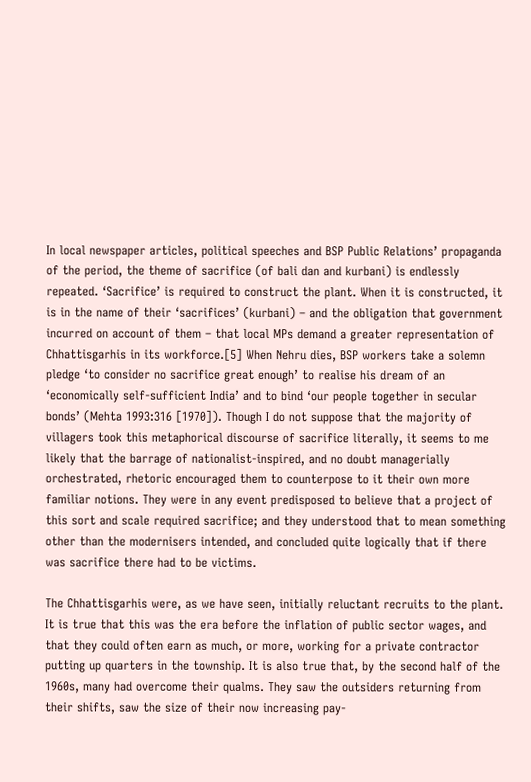In local newspaper articles, political speeches and BSP Public Relations’ propaganda of the period, the theme of sacrifice (of bali dan and kurbani) is endlessly repeated. ‘Sacrifice’ is required to construct the plant. When it is constructed, it is in the name of their ‘sacrifices’ (kurbani) – and the obligation that government incurred on account of them – that local MPs demand a greater representation of Chhattisgarhis in its workforce.[5] When Nehru dies, BSP workers take a solemn pledge ‘to consider no sacrifice great enough’ to realise his dream of an ‘economically self-sufficient India’ and to bind ‘our people together in secular bonds’ (Mehta 1993:316 [1970]). Though I do not suppose that the majority of villagers took this metaphorical discourse of sacrifice literally, it seems to me likely that the barrage of nationalist-inspired, and no doubt managerially orchestrated, rhetoric encouraged them to counterpose to it their own more familiar notions. They were in any event predisposed to believe that a project of this sort and scale required sacrifice; and they understood that to mean something other than the modernisers intended, and concluded quite logically that if there was sacrifice there had to be victims.

The Chhattisgarhis were, as we have seen, initially reluctant recruits to the plant. It is true that this was the era before the inflation of public sector wages, and that they could often earn as much, or more, working for a private contractor putting up quarters in the township. It is also true that, by the second half of the 1960s, many had overcome their qualms. They saw the outsiders returning from their shifts, saw the size of their now increasing pay-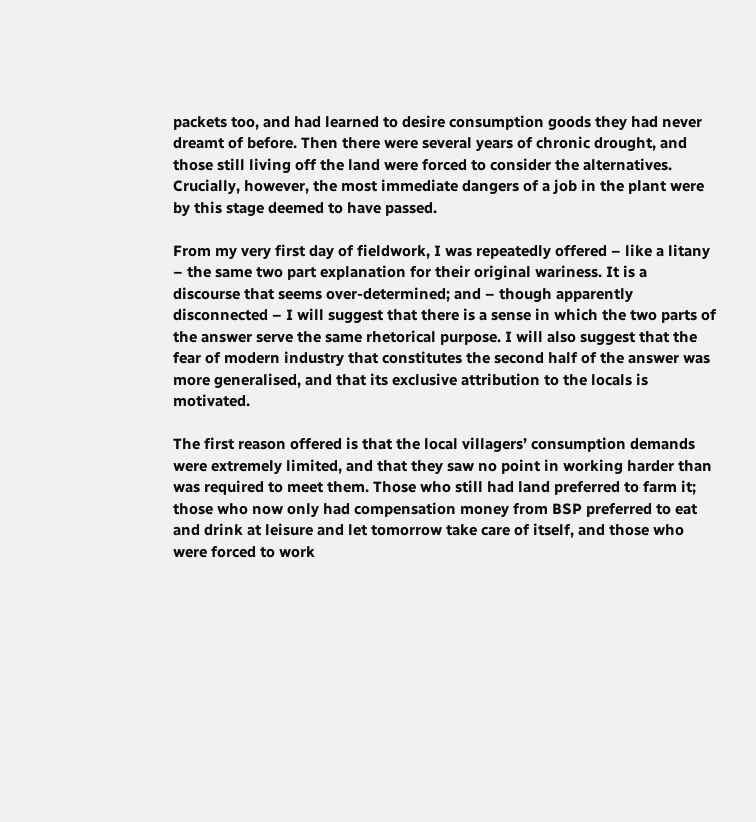packets too, and had learned to desire consumption goods they had never dreamt of before. Then there were several years of chronic drought, and those still living off the land were forced to consider the alternatives. Crucially, however, the most immediate dangers of a job in the plant were by this stage deemed to have passed.

From my very first day of fieldwork, I was repeatedly offered – like a litany – the same two part explanation for their original wariness. It is a discourse that seems over-determined; and – though apparently disconnected – I will suggest that there is a sense in which the two parts of the answer serve the same rhetorical purpose. I will also suggest that the fear of modern industry that constitutes the second half of the answer was more generalised, and that its exclusive attribution to the locals is motivated.

The first reason offered is that the local villagers’ consumption demands were extremely limited, and that they saw no point in working harder than was required to meet them. Those who still had land preferred to farm it; those who now only had compensation money from BSP preferred to eat and drink at leisure and let tomorrow take care of itself, and those who were forced to work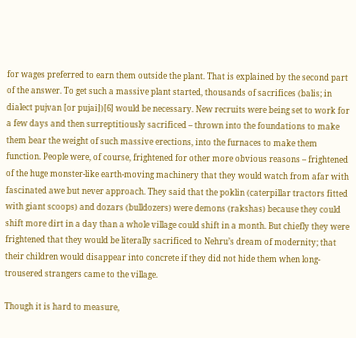for wages preferred to earn them outside the plant. That is explained by the second part of the answer. To get such a massive plant started, thousands of sacrifices (balis; in dialect pujvan [or pujai])[6] would be necessary. New recruits were being set to work for a few days and then surreptitiously sacrificed – thrown into the foundations to make them bear the weight of such massive erections, into the furnaces to make them function. People were, of course, frightened for other more obvious reasons – frightened of the huge monster-like earth-moving machinery that they would watch from afar with fascinated awe but never approach. They said that the poklin (caterpillar tractors fitted with giant scoops) and dozars (bulldozers) were demons (rakshas) because they could shift more dirt in a day than a whole village could shift in a month. But chiefly they were frightened that they would be literally sacrificed to Nehru’s dream of modernity; that their children would disappear into concrete if they did not hide them when long-trousered strangers came to the village.

Though it is hard to measure,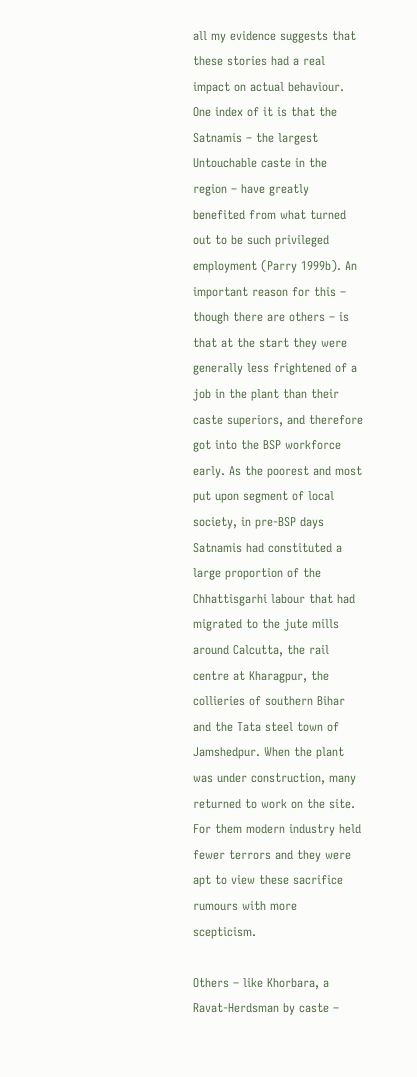all my evidence suggests that these stories had a real impact on actual behaviour. One index of it is that the Satnamis – the largest Untouchable caste in the region – have greatly benefited from what turned out to be such privileged employment (Parry 1999b). An important reason for this – though there are others – is that at the start they were generally less frightened of a job in the plant than their caste superiors, and therefore got into the BSP workforce early. As the poorest and most put upon segment of local society, in pre-BSP days Satnamis had constituted a large proportion of the Chhattisgarhi labour that had migrated to the jute mills around Calcutta, the rail centre at Kharagpur, the collieries of southern Bihar and the Tata steel town of Jamshedpur. When the plant was under construction, many returned to work on the site. For them modern industry held fewer terrors and they were apt to view these sacrifice rumours with more scepticism.

Others – like Khorbara, a Ravat-Herdsman by caste –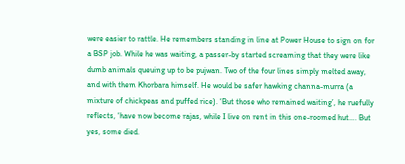were easier to rattle. He remembers standing in line at Power House to sign on for a BSP job. While he was waiting, a passer-by started screaming that they were like dumb animals queuing up to be pujwan. Two of the four lines simply melted away, and with them Khorbara himself. He would be safer hawking channa-murra (a mixture of chickpeas and puffed rice). ‘But those who remained waiting’, he ruefully reflects, ‘have now become rajas, while I live on rent in this one-roomed hut…. But yes, some died.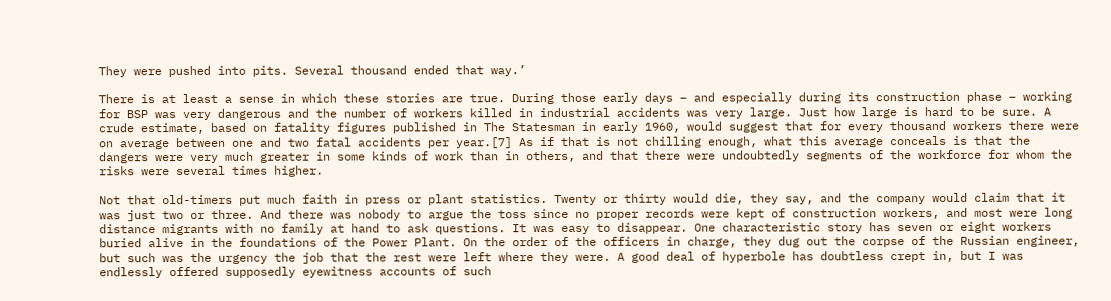They were pushed into pits. Several thousand ended that way.’

There is at least a sense in which these stories are true. During those early days – and especially during its construction phase – working for BSP was very dangerous and the number of workers killed in industrial accidents was very large. Just how large is hard to be sure. A crude estimate, based on fatality figures published in The Statesman in early 1960, would suggest that for every thousand workers there were on average between one and two fatal accidents per year.[7] As if that is not chilling enough, what this average conceals is that the dangers were very much greater in some kinds of work than in others, and that there were undoubtedly segments of the workforce for whom the risks were several times higher.

Not that old-timers put much faith in press or plant statistics. Twenty or thirty would die, they say, and the company would claim that it was just two or three. And there was nobody to argue the toss since no proper records were kept of construction workers, and most were long distance migrants with no family at hand to ask questions. It was easy to disappear. One characteristic story has seven or eight workers buried alive in the foundations of the Power Plant. On the order of the officers in charge, they dug out the corpse of the Russian engineer, but such was the urgency the job that the rest were left where they were. A good deal of hyperbole has doubtless crept in, but I was endlessly offered supposedly eyewitness accounts of such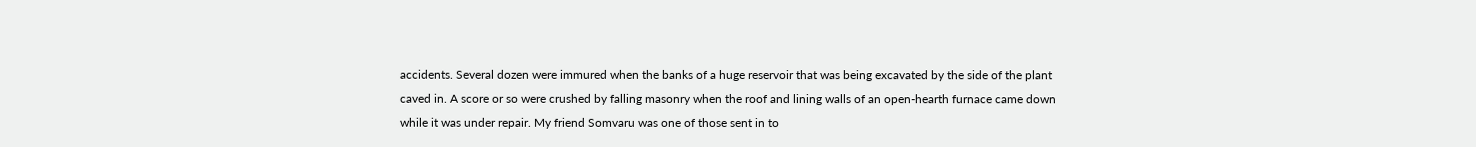accidents. Several dozen were immured when the banks of a huge reservoir that was being excavated by the side of the plant caved in. A score or so were crushed by falling masonry when the roof and lining walls of an open-hearth furnace came down while it was under repair. My friend Somvaru was one of those sent in to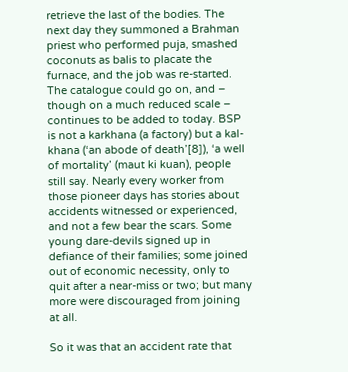retrieve the last of the bodies. The next day they summoned a Brahman priest who performed puja, smashed coconuts as balis to placate the furnace, and the job was re-started. The catalogue could go on, and – though on a much reduced scale – continues to be added to today. BSP is not a karkhana (a factory) but a kal-khana (‘an abode of death’[8]), ‘a well of mortality’ (maut ki kuan), people still say. Nearly every worker from those pioneer days has stories about accidents witnessed or experienced, and not a few bear the scars. Some young dare-devils signed up in defiance of their families; some joined out of economic necessity, only to quit after a near-miss or two; but many more were discouraged from joining at all.

So it was that an accident rate that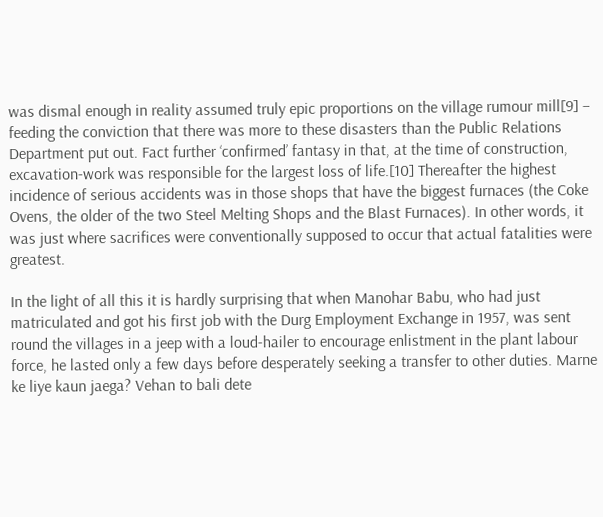was dismal enough in reality assumed truly epic proportions on the village rumour mill[9] – feeding the conviction that there was more to these disasters than the Public Relations Department put out. Fact further ‘confirmed’ fantasy in that, at the time of construction, excavation-work was responsible for the largest loss of life.[10] Thereafter the highest incidence of serious accidents was in those shops that have the biggest furnaces (the Coke Ovens, the older of the two Steel Melting Shops and the Blast Furnaces). In other words, it was just where sacrifices were conventionally supposed to occur that actual fatalities were greatest.

In the light of all this it is hardly surprising that when Manohar Babu, who had just matriculated and got his first job with the Durg Employment Exchange in 1957, was sent round the villages in a jeep with a loud-hailer to encourage enlistment in the plant labour force, he lasted only a few days before desperately seeking a transfer to other duties. Marne ke liye kaun jaega? Vehan to bali dete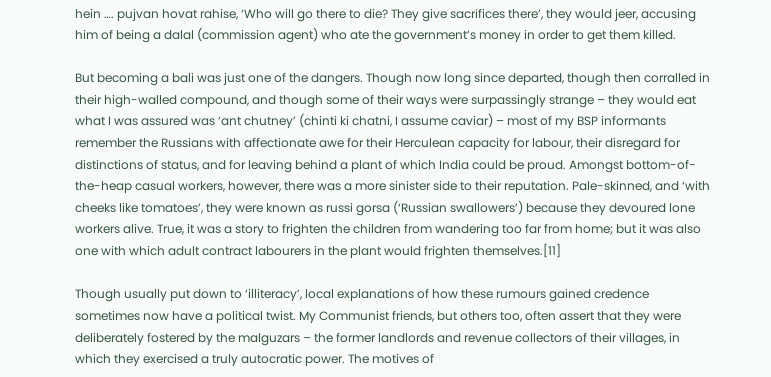hein …. pujvan hovat rahise, ‘Who will go there to die? They give sacrifices there’, they would jeer, accusing him of being a dalal (commission agent) who ate the government’s money in order to get them killed.

But becoming a bali was just one of the dangers. Though now long since departed, though then corralled in their high-walled compound, and though some of their ways were surpassingly strange – they would eat what I was assured was ‘ant chutney’ (chinti ki chatni, I assume caviar) – most of my BSP informants remember the Russians with affectionate awe for their Herculean capacity for labour, their disregard for distinctions of status, and for leaving behind a plant of which India could be proud. Amongst bottom-of-the-heap casual workers, however, there was a more sinister side to their reputation. Pale-skinned, and ‘with cheeks like tomatoes’, they were known as russi gorsa (‘Russian swallowers’) because they devoured lone workers alive. True, it was a story to frighten the children from wandering too far from home; but it was also one with which adult contract labourers in the plant would frighten themselves.[11]

Though usually put down to ‘illiteracy’, local explanations of how these rumours gained credence sometimes now have a political twist. My Communist friends, but others too, often assert that they were deliberately fostered by the malguzars – the former landlords and revenue collectors of their villages, in which they exercised a truly autocratic power. The motives of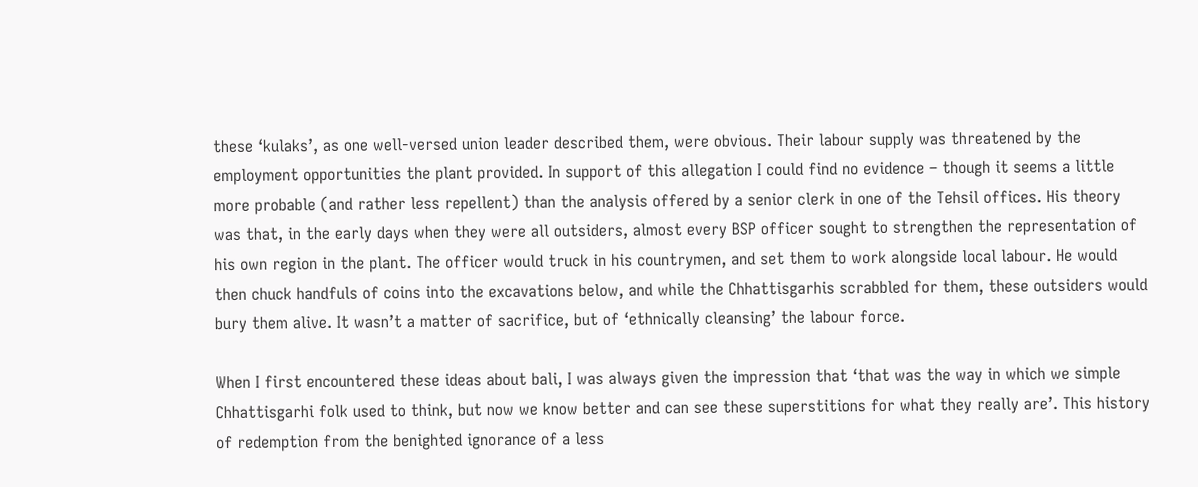these ‘kulaks’, as one well-versed union leader described them, were obvious. Their labour supply was threatened by the employment opportunities the plant provided. In support of this allegation I could find no evidence – though it seems a little more probable (and rather less repellent) than the analysis offered by a senior clerk in one of the Tehsil offices. His theory was that, in the early days when they were all outsiders, almost every BSP officer sought to strengthen the representation of his own region in the plant. The officer would truck in his countrymen, and set them to work alongside local labour. He would then chuck handfuls of coins into the excavations below, and while the Chhattisgarhis scrabbled for them, these outsiders would bury them alive. It wasn’t a matter of sacrifice, but of ‘ethnically cleansing’ the labour force.

When I first encountered these ideas about bali, I was always given the impression that ‘that was the way in which we simple Chhattisgarhi folk used to think, but now we know better and can see these superstitions for what they really are’. This history of redemption from the benighted ignorance of a less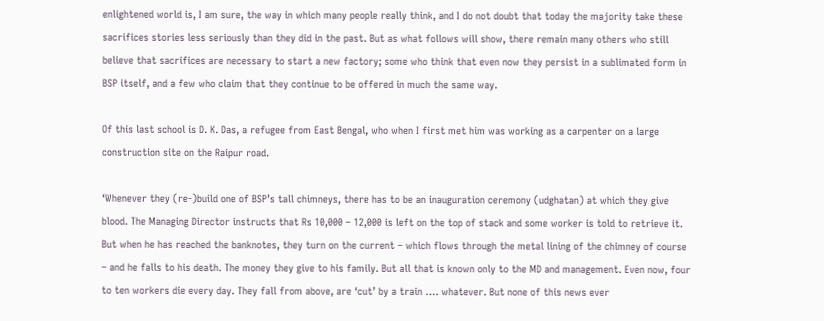enlightened world is, I am sure, the way in which many people really think, and I do not doubt that today the majority take these sacrifices stories less seriously than they did in the past. But as what follows will show, there remain many others who still believe that sacrifices are necessary to start a new factory; some who think that even now they persist in a sublimated form in BSP itself, and a few who claim that they continue to be offered in much the same way.

Of this last school is D. K. Das, a refugee from East Bengal, who when I first met him was working as a carpenter on a large construction site on the Raipur road.

‘Whenever they (re-)build one of BSP’s tall chimneys, there has to be an inauguration ceremony (udghatan) at which they give blood. The Managing Director instructs that Rs 10,000 – 12,000 is left on the top of stack and some worker is told to retrieve it. But when he has reached the banknotes, they turn on the current – which flows through the metal lining of the chimney of course – and he falls to his death. The money they give to his family. But all that is known only to the MD and management. Even now, four to ten workers die every day. They fall from above, are ‘cut’ by a train …. whatever. But none of this news ever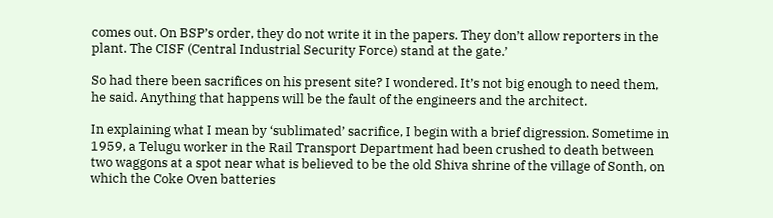comes out. On BSP’s order, they do not write it in the papers. They don’t allow reporters in the plant. The CISF (Central Industrial Security Force) stand at the gate.’

So had there been sacrifices on his present site? I wondered. It’s not big enough to need them, he said. Anything that happens will be the fault of the engineers and the architect.

In explaining what I mean by ‘sublimated’ sacrifice, I begin with a brief digression. Sometime in 1959, a Telugu worker in the Rail Transport Department had been crushed to death between two waggons at a spot near what is believed to be the old Shiva shrine of the village of Sonth, on which the Coke Oven batteries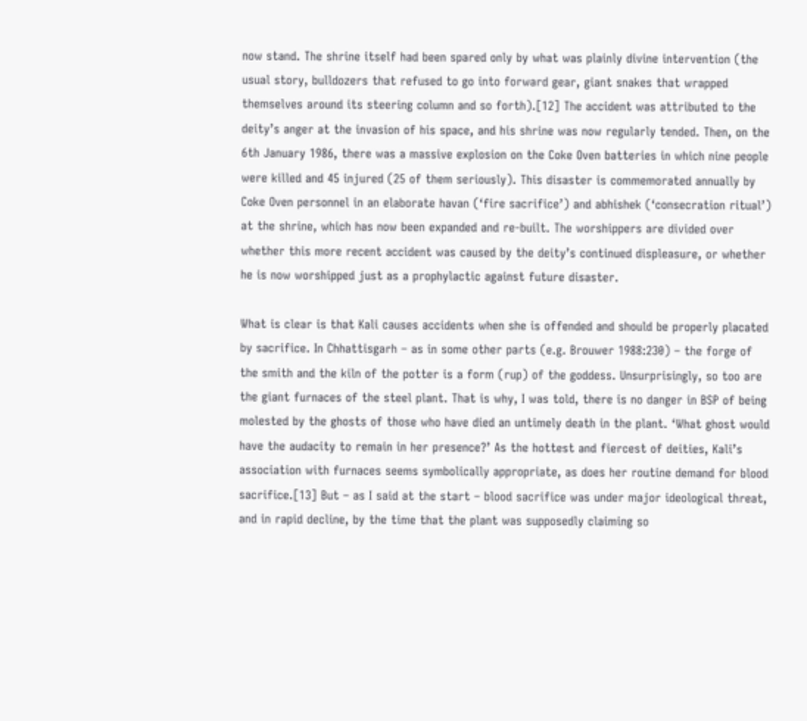now stand. The shrine itself had been spared only by what was plainly divine intervention (the usual story, bulldozers that refused to go into forward gear, giant snakes that wrapped themselves around its steering column and so forth).[12] The accident was attributed to the deity’s anger at the invasion of his space, and his shrine was now regularly tended. Then, on the 6th January 1986, there was a massive explosion on the Coke Oven batteries in which nine people were killed and 45 injured (25 of them seriously). This disaster is commemorated annually by Coke Oven personnel in an elaborate havan (‘fire sacrifice’) and abhishek (‘consecration ritual’) at the shrine, which has now been expanded and re-built. The worshippers are divided over whether this more recent accident was caused by the deity’s continued displeasure, or whether he is now worshipped just as a prophylactic against future disaster.

What is clear is that Kali causes accidents when she is offended and should be properly placated by sacrifice. In Chhattisgarh – as in some other parts (e.g. Brouwer 1988:230) – the forge of the smith and the kiln of the potter is a form (rup) of the goddess. Unsurprisingly, so too are the giant furnaces of the steel plant. That is why, I was told, there is no danger in BSP of being molested by the ghosts of those who have died an untimely death in the plant. ‘What ghost would have the audacity to remain in her presence?’ As the hottest and fiercest of deities, Kali’s association with furnaces seems symbolically appropriate, as does her routine demand for blood sacrifice.[13] But – as I said at the start – blood sacrifice was under major ideological threat, and in rapid decline, by the time that the plant was supposedly claiming so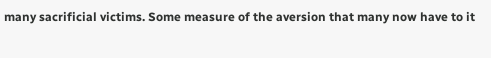many sacrificial victims. Some measure of the aversion that many now have to it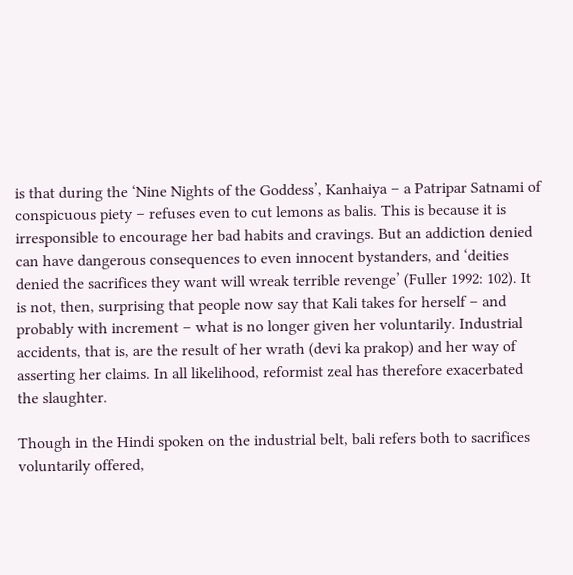is that during the ‘Nine Nights of the Goddess’, Kanhaiya – a Patripar Satnami of conspicuous piety – refuses even to cut lemons as balis. This is because it is irresponsible to encourage her bad habits and cravings. But an addiction denied can have dangerous consequences to even innocent bystanders, and ‘deities denied the sacrifices they want will wreak terrible revenge’ (Fuller 1992: 102). It is not, then, surprising that people now say that Kali takes for herself – and probably with increment – what is no longer given her voluntarily. Industrial accidents, that is, are the result of her wrath (devi ka prakop) and her way of asserting her claims. In all likelihood, reformist zeal has therefore exacerbated the slaughter.

Though in the Hindi spoken on the industrial belt, bali refers both to sacrifices voluntarily offered,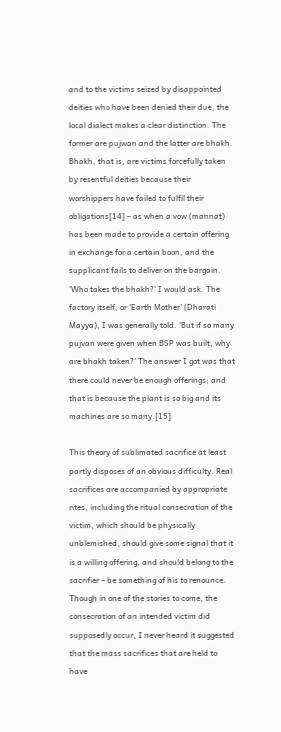and to the victims seized by disappointed deities who have been denied their due, the local dialect makes a clear distinction. The former are pujwan and the latter are bhakh. Bhakh, that is, are victims forcefully taken by resentful deities because their worshippers have failed to fulfil their obligations[14] – as when a vow (mannat) has been made to provide a certain offering in exchange for a certain boon, and the supplicant fails to deliver on the bargain. ‘Who takes the bhakh?’ I would ask. The factory itself, or ‘Earth Mother’ (Dharati Mayya), I was generally told. ‘But if so many pujvan were given when BSP was built, why are bhakh taken?’ The answer I got was that there could never be enough offerings; and that is because the plant is so big and its machines are so many.[15]

This theory of sublimated sacrifice at least partly disposes of an obvious difficulty. Real sacrifices are accompanied by appropriate rites, including the ritual consecration of the victim, which should be physically unblemished, should give some signal that it is a willing offering, and should belong to the sacrifier – be something of his to renounce. Though in one of the stories to come, the consecration of an intended victim did supposedly occur, I never heard it suggested that the mass sacrifices that are held to have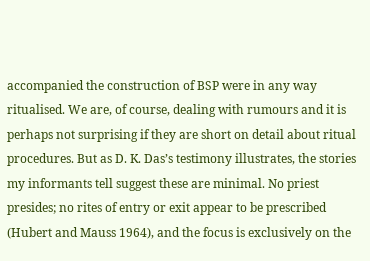accompanied the construction of BSP were in any way ritualised. We are, of course, dealing with rumours and it is perhaps not surprising if they are short on detail about ritual procedures. But as D. K. Das’s testimony illustrates, the stories my informants tell suggest these are minimal. No priest presides; no rites of entry or exit appear to be prescribed (Hubert and Mauss 1964), and the focus is exclusively on the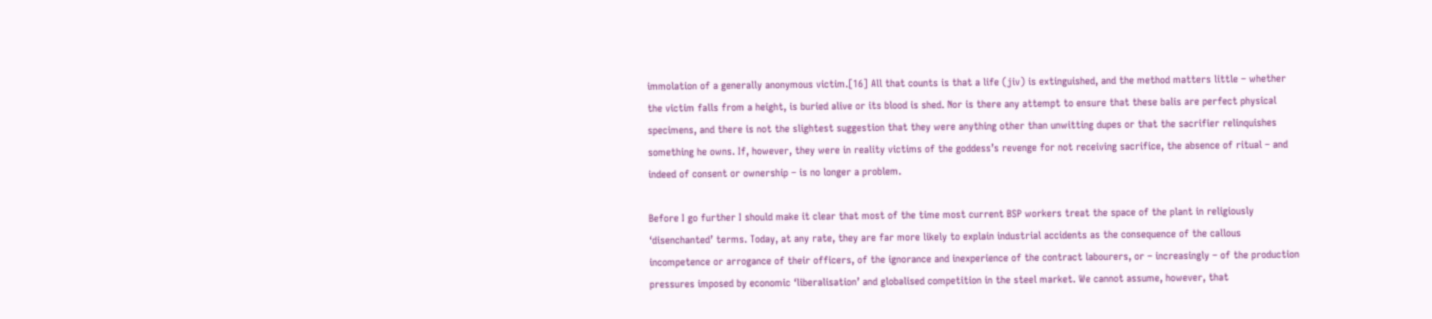immolation of a generally anonymous victim.[16] All that counts is that a life (jiv) is extinguished, and the method matters little – whether the victim falls from a height, is buried alive or its blood is shed. Nor is there any attempt to ensure that these balis are perfect physical specimens, and there is not the slightest suggestion that they were anything other than unwitting dupes or that the sacrifier relinquishes something he owns. If, however, they were in reality victims of the goddess’s revenge for not receiving sacrifice, the absence of ritual – and indeed of consent or ownership – is no longer a problem.

Before I go further I should make it clear that most of the time most current BSP workers treat the space of the plant in religiously ‘disenchanted’ terms. Today, at any rate, they are far more likely to explain industrial accidents as the consequence of the callous incompetence or arrogance of their officers, of the ignorance and inexperience of the contract labourers, or – increasingly – of the production pressures imposed by economic ‘liberalisation’ and globalised competition in the steel market. We cannot assume, however, that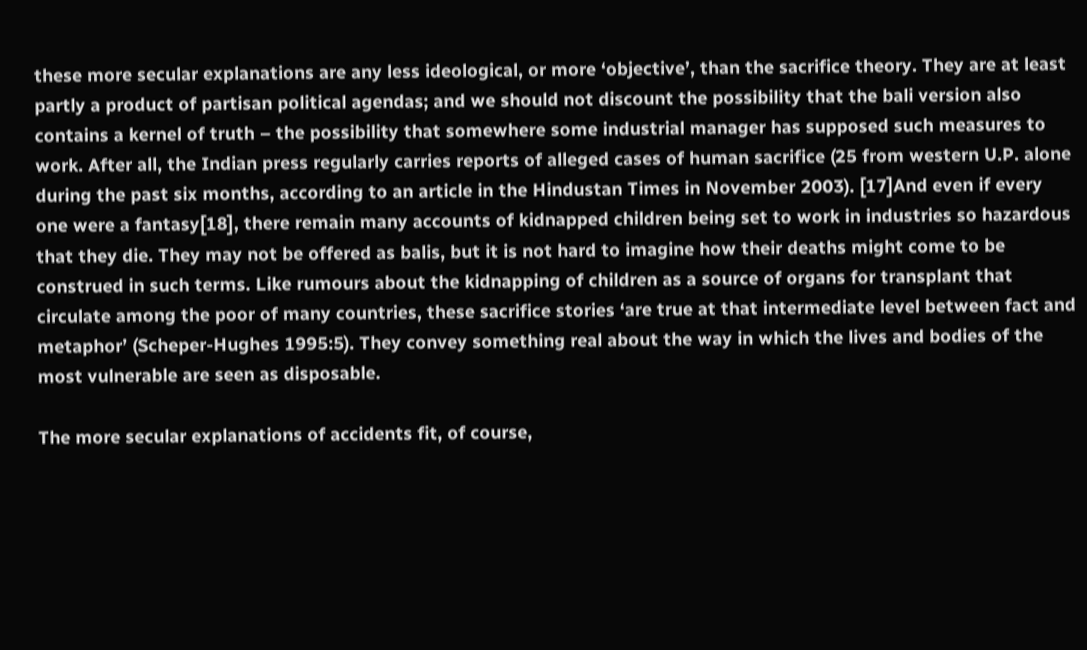these more secular explanations are any less ideological, or more ‘objective’, than the sacrifice theory. They are at least partly a product of partisan political agendas; and we should not discount the possibility that the bali version also contains a kernel of truth – the possibility that somewhere some industrial manager has supposed such measures to work. After all, the Indian press regularly carries reports of alleged cases of human sacrifice (25 from western U.P. alone during the past six months, according to an article in the Hindustan Times in November 2003). [17]And even if every one were a fantasy[18], there remain many accounts of kidnapped children being set to work in industries so hazardous that they die. They may not be offered as balis, but it is not hard to imagine how their deaths might come to be construed in such terms. Like rumours about the kidnapping of children as a source of organs for transplant that circulate among the poor of many countries, these sacrifice stories ‘are true at that intermediate level between fact and metaphor’ (Scheper-Hughes 1995:5). They convey something real about the way in which the lives and bodies of the most vulnerable are seen as disposable.

The more secular explanations of accidents fit, of course,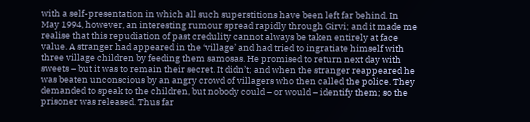with a self-presentation in which all such superstitions have been left far behind. In May 1994, however, an interesting rumour spread rapidly through Girvi; and it made me realise that this repudiation of past credulity cannot always be taken entirely at face value. A stranger had appeared in the ‘village’ and had tried to ingratiate himself with three village children by feeding them samosas. He promised to return next day with sweets – but it was to remain their secret. It didn’t; and when the stranger reappeared he was beaten unconscious by an angry crowd of villagers who then called the police. They demanded to speak to the children, but nobody could – or would – identify them; so the prisoner was released. Thus far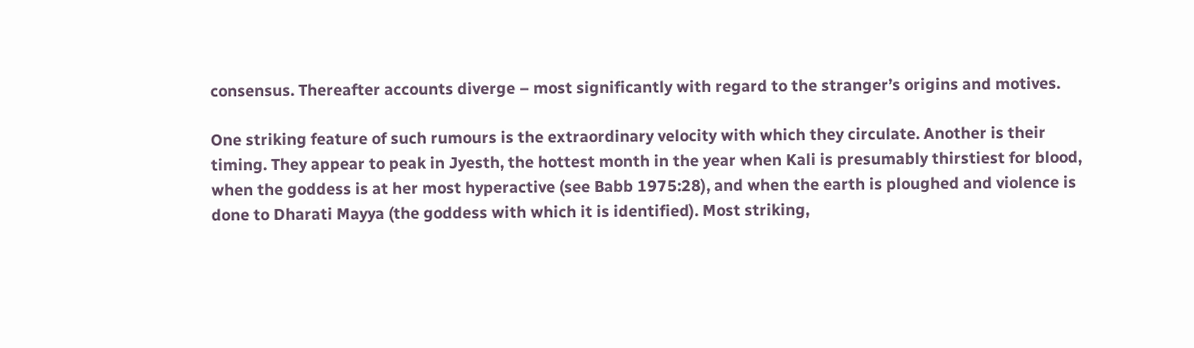consensus. Thereafter accounts diverge – most significantly with regard to the stranger’s origins and motives.

One striking feature of such rumours is the extraordinary velocity with which they circulate. Another is their timing. They appear to peak in Jyesth, the hottest month in the year when Kali is presumably thirstiest for blood, when the goddess is at her most hyperactive (see Babb 1975:28), and when the earth is ploughed and violence is done to Dharati Mayya (the goddess with which it is identified). Most striking,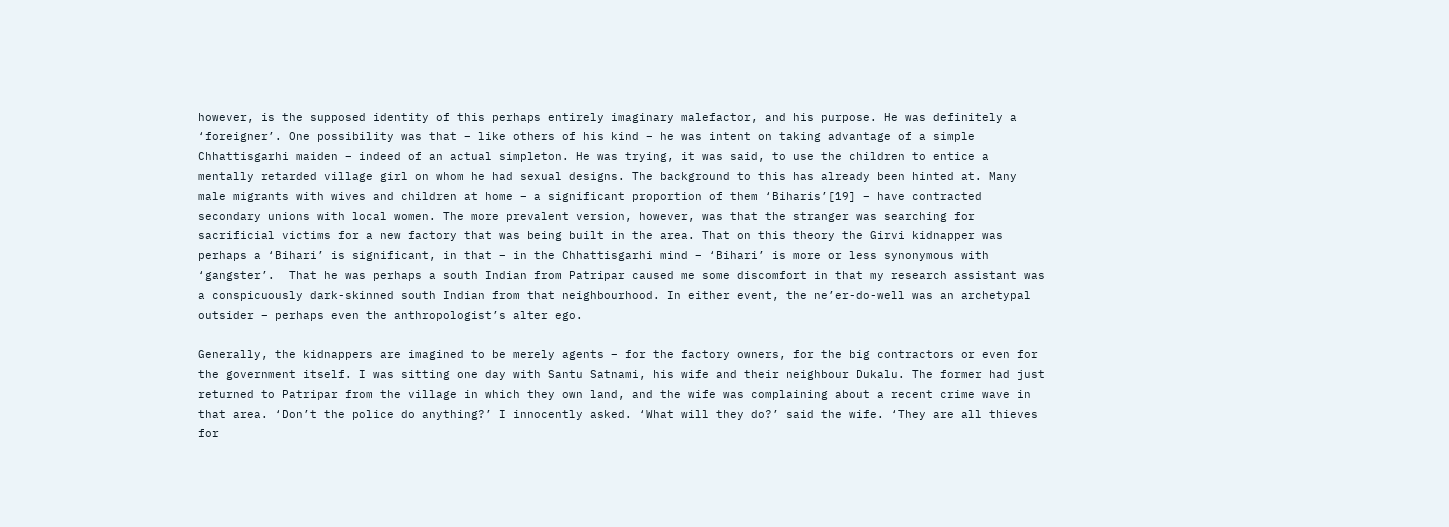however, is the supposed identity of this perhaps entirely imaginary malefactor, and his purpose. He was definitely a ‘foreigner’. One possibility was that – like others of his kind – he was intent on taking advantage of a simple Chhattisgarhi maiden – indeed of an actual simpleton. He was trying, it was said, to use the children to entice a mentally retarded village girl on whom he had sexual designs. The background to this has already been hinted at. Many male migrants with wives and children at home – a significant proportion of them ‘Biharis’[19] – have contracted secondary unions with local women. The more prevalent version, however, was that the stranger was searching for sacrificial victims for a new factory that was being built in the area. That on this theory the Girvi kidnapper was perhaps a ‘Bihari’ is significant, in that – in the Chhattisgarhi mind – ‘Bihari’ is more or less synonymous with ‘gangster’.  That he was perhaps a south Indian from Patripar caused me some discomfort in that my research assistant was a conspicuously dark-skinned south Indian from that neighbourhood. In either event, the ne’er-do-well was an archetypal outsider – perhaps even the anthropologist’s alter ego.

Generally, the kidnappers are imagined to be merely agents – for the factory owners, for the big contractors or even for the government itself. I was sitting one day with Santu Satnami, his wife and their neighbour Dukalu. The former had just returned to Patripar from the village in which they own land, and the wife was complaining about a recent crime wave in that area. ‘Don’t the police do anything?’ I innocently asked. ‘What will they do?’ said the wife. ‘They are all thieves for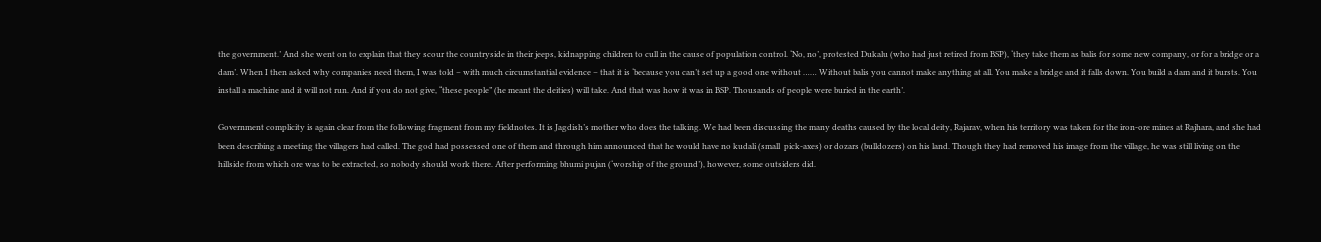the government.’ And she went on to explain that they scour the countryside in their jeeps, kidnapping children to cull in the cause of population control. ‘No, no’, protested Dukalu (who had just retired from BSP), ‘they take them as balis for some new company, or for a bridge or a dam’. When I then asked why companies need them, I was told – with much circumstantial evidence – that it is ‘because you can’t set up a good one without …… Without balis you cannot make anything at all. You make a bridge and it falls down. You build a dam and it bursts. You install a machine and it will not run. And if you do not give, “these people” (he meant the deities) will take. And that was how it was in BSP. Thousands of people were buried in the earth’.

Government complicity is again clear from the following fragment from my fieldnotes. It is Jagdish’s mother who does the talking. We had been discussing the many deaths caused by the local deity, Rajarav, when his territory was taken for the iron-ore mines at Rajhara, and she had been describing a meeting the villagers had called. The god had possessed one of them and through him announced that he would have no kudali (small  pick-axes) or dozars (bulldozers) on his land. Though they had removed his image from the village, he was still living on the hillside from which ore was to be extracted, so nobody should work there. After performing bhumi pujan (‘worship of the ground’), however, some outsiders did.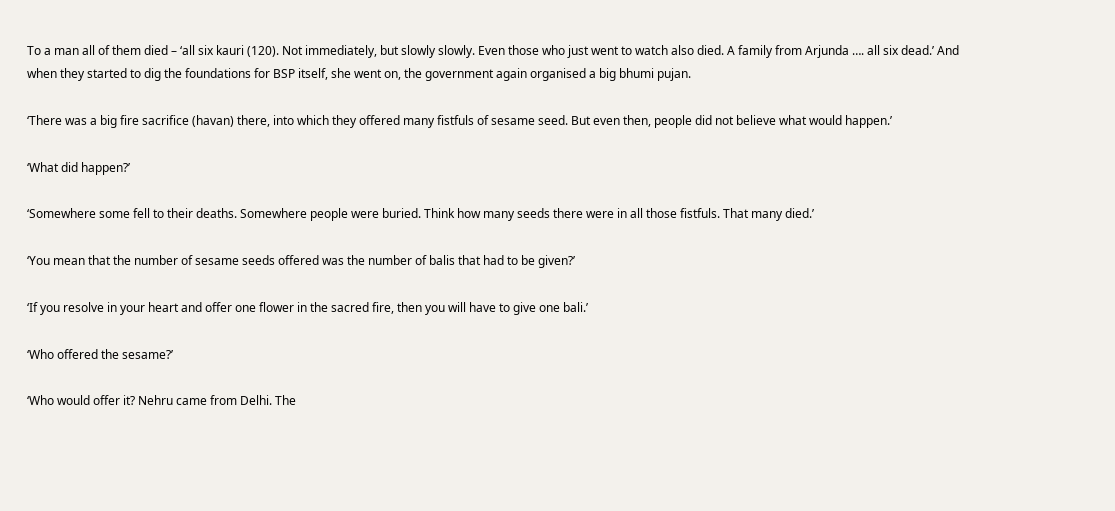To a man all of them died – ‘all six kauri (120). Not immediately, but slowly slowly. Even those who just went to watch also died. A family from Arjunda …. all six dead.’ And when they started to dig the foundations for BSP itself, she went on, the government again organised a big bhumi pujan.

‘There was a big fire sacrifice (havan) there, into which they offered many fistfuls of sesame seed. But even then, people did not believe what would happen.’

‘What did happen?’

‘Somewhere some fell to their deaths. Somewhere people were buried. Think how many seeds there were in all those fistfuls. That many died.’

‘You mean that the number of sesame seeds offered was the number of balis that had to be given?’

‘If you resolve in your heart and offer one flower in the sacred fire, then you will have to give one bali.’

‘Who offered the sesame?’

‘Who would offer it? Nehru came from Delhi. The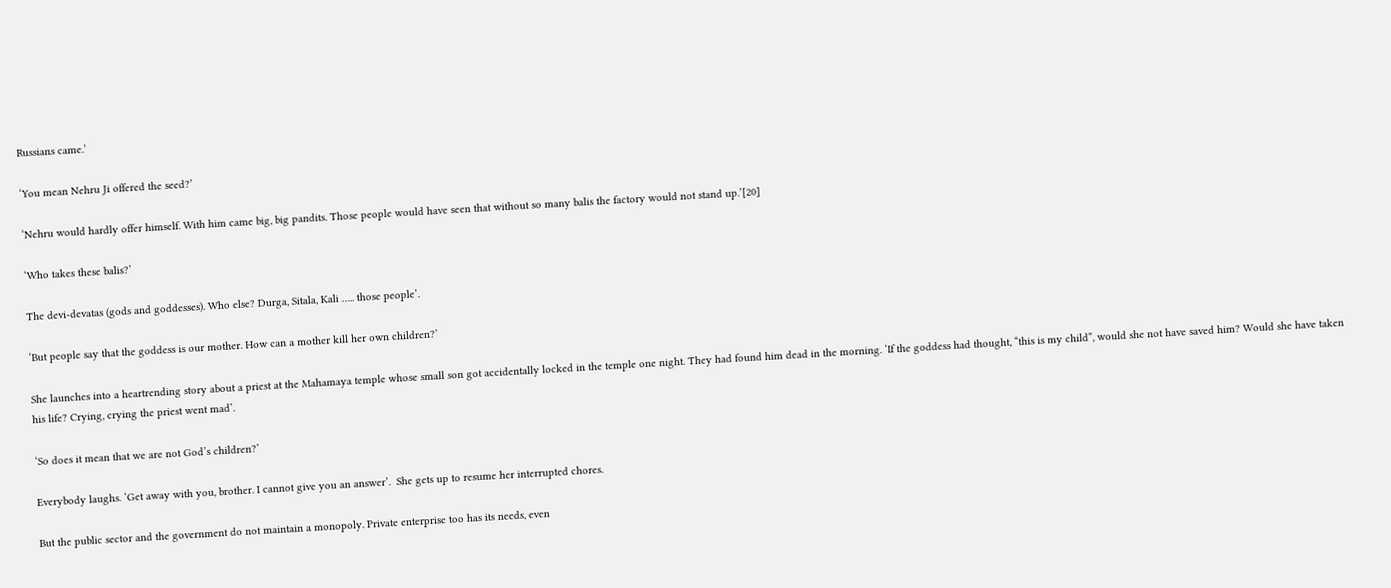Russians came.’

‘You mean Nehru Ji offered the seed?’

‘Nehru would hardly offer himself. With him came big, big pandits. Those people would have seen that without so many balis the factory would not stand up.’[20]

‘Who takes these balis?’

The devi-devatas (gods and goddesses). Who else? Durga, Sitala, Kali ….. those people’.

‘But people say that the goddess is our mother. How can a mother kill her own children?’

She launches into a heartrending story about a priest at the Mahamaya temple whose small son got accidentally locked in the temple one night. They had found him dead in the morning. ‘If the goddess had thought, “this is my child”, would she not have saved him? Would she have taken his life? Crying, crying the priest went mad’.

‘So does it mean that we are not God’s children?’

Everybody laughs. ‘Get away with you, brother. I cannot give you an answer’.  She gets up to resume her interrupted chores.

But the public sector and the government do not maintain a monopoly. Private enterprise too has its needs, even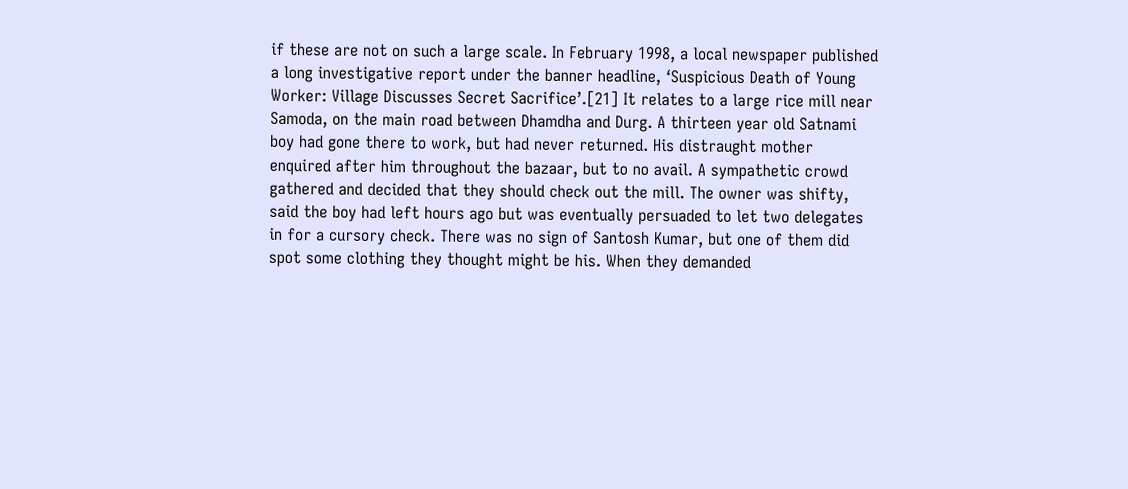if these are not on such a large scale. In February 1998, a local newspaper published a long investigative report under the banner headline, ‘Suspicious Death of Young Worker: Village Discusses Secret Sacrifice’.[21] It relates to a large rice mill near Samoda, on the main road between Dhamdha and Durg. A thirteen year old Satnami boy had gone there to work, but had never returned. His distraught mother enquired after him throughout the bazaar, but to no avail. A sympathetic crowd gathered and decided that they should check out the mill. The owner was shifty, said the boy had left hours ago but was eventually persuaded to let two delegates in for a cursory check. There was no sign of Santosh Kumar, but one of them did spot some clothing they thought might be his. When they demanded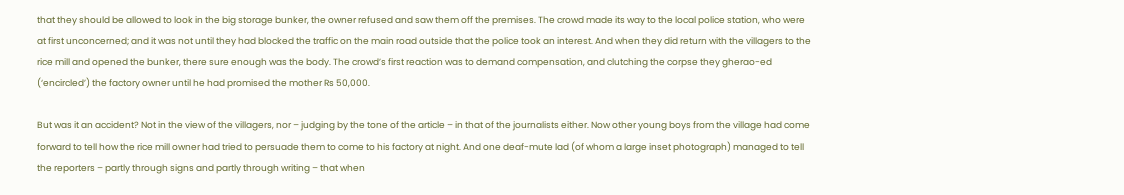that they should be allowed to look in the big storage bunker, the owner refused and saw them off the premises. The crowd made its way to the local police station, who were at first unconcerned; and it was not until they had blocked the traffic on the main road outside that the police took an interest. And when they did return with the villagers to the rice mill and opened the bunker, there sure enough was the body. The crowd’s first reaction was to demand compensation, and clutching the corpse they gherao-ed (‘encircled’) the factory owner until he had promised the mother Rs 50,000.

But was it an accident? Not in the view of the villagers, nor – judging by the tone of the article – in that of the journalists either. Now other young boys from the village had come forward to tell how the rice mill owner had tried to persuade them to come to his factory at night. And one deaf-mute lad (of whom a large inset photograph) managed to tell the reporters – partly through signs and partly through writing – that when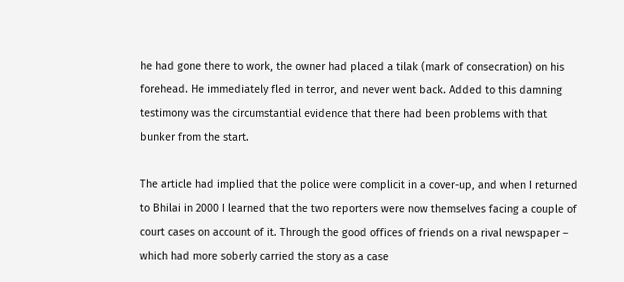he had gone there to work, the owner had placed a tilak (mark of consecration) on his forehead. He immediately fled in terror, and never went back. Added to this damning testimony was the circumstantial evidence that there had been problems with that bunker from the start.

The article had implied that the police were complicit in a cover-up, and when I returned to Bhilai in 2000 I learned that the two reporters were now themselves facing a couple of court cases on account of it. Through the good offices of friends on a rival newspaper – which had more soberly carried the story as a case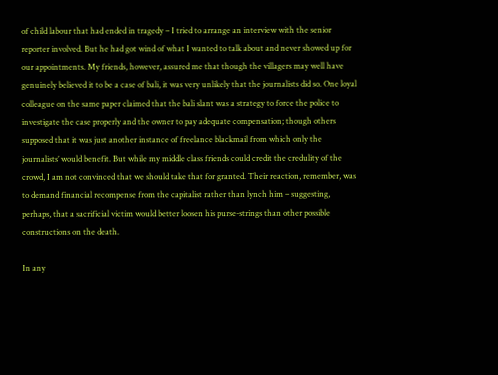of child labour that had ended in tragedy – I tried to arrange an interview with the senior reporter involved. But he had got wind of what I wanted to talk about and never showed up for our appointments. My friends, however, assured me that though the villagers may well have genuinely believed it to be a case of bali, it was very unlikely that the journalists did so. One loyal colleague on the same paper claimed that the bali slant was a strategy to force the police to investigate the case properly and the owner to pay adequate compensation; though others supposed that it was just another instance of freelance blackmail from which only the journalists’ would benefit. But while my middle class friends could credit the credulity of the crowd, I am not convinced that we should take that for granted. Their reaction, remember, was to demand financial recompense from the capitalist rather than lynch him – suggesting, perhaps, that a sacrificial victim would better loosen his purse-strings than other possible constructions on the death.

In any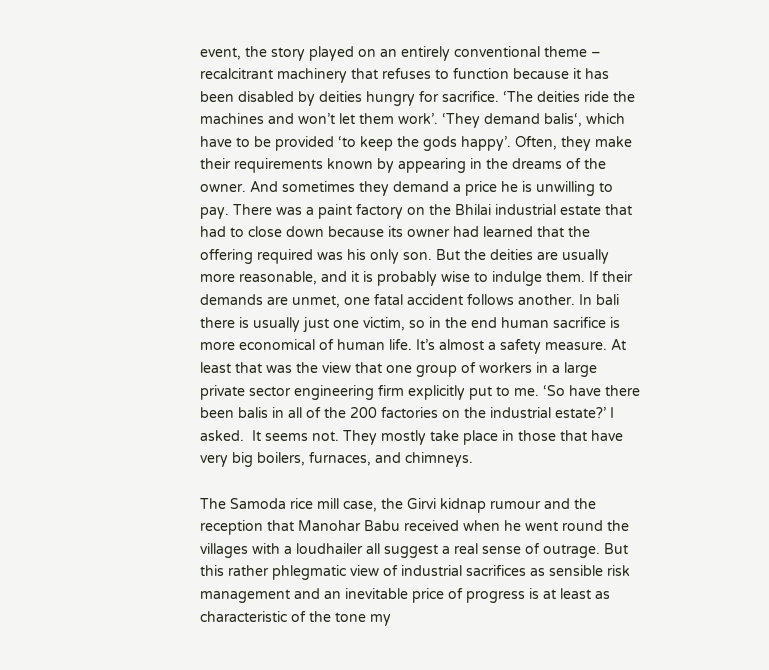event, the story played on an entirely conventional theme – recalcitrant machinery that refuses to function because it has been disabled by deities hungry for sacrifice. ‘The deities ride the machines and won’t let them work’. ‘They demand balis‘, which have to be provided ‘to keep the gods happy’. Often, they make their requirements known by appearing in the dreams of the owner. And sometimes they demand a price he is unwilling to pay. There was a paint factory on the Bhilai industrial estate that had to close down because its owner had learned that the offering required was his only son. But the deities are usually more reasonable, and it is probably wise to indulge them. If their demands are unmet, one fatal accident follows another. In bali there is usually just one victim, so in the end human sacrifice is more economical of human life. It’s almost a safety measure. At least that was the view that one group of workers in a large private sector engineering firm explicitly put to me. ‘So have there been balis in all of the 200 factories on the industrial estate?’ I asked.  It seems not. They mostly take place in those that have very big boilers, furnaces, and chimneys.

The Samoda rice mill case, the Girvi kidnap rumour and the reception that Manohar Babu received when he went round the villages with a loudhailer all suggest a real sense of outrage. But this rather phlegmatic view of industrial sacrifices as sensible risk management and an inevitable price of progress is at least as characteristic of the tone my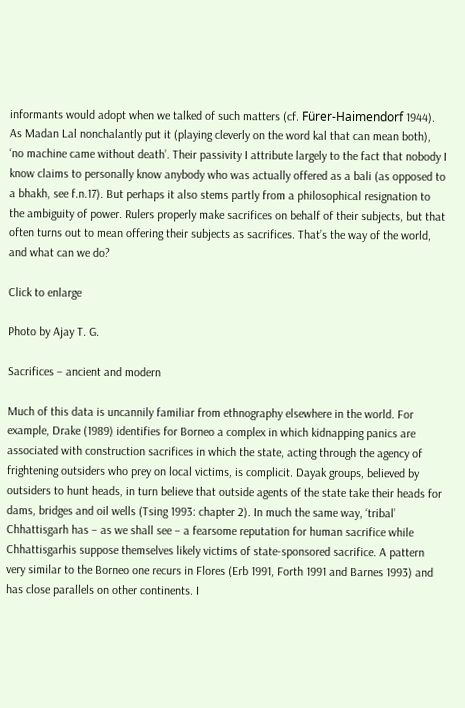informants would adopt when we talked of such matters (cf. Fürer-Haimendorf 1944). As Madan Lal nonchalantly put it (playing cleverly on the word kal that can mean both), ‘no machine came without death’. Their passivity I attribute largely to the fact that nobody I know claims to personally know anybody who was actually offered as a bali (as opposed to a bhakh, see f.n.17). But perhaps it also stems partly from a philosophical resignation to the ambiguity of power. Rulers properly make sacrifices on behalf of their subjects, but that often turns out to mean offering their subjects as sacrifices. That’s the way of the world, and what can we do?

Click to enlarge

Photo by Ajay T. G.

Sacrifices – ancient and modern

Much of this data is uncannily familiar from ethnography elsewhere in the world. For example, Drake (1989) identifies for Borneo a complex in which kidnapping panics are associated with construction sacrifices in which the state, acting through the agency of frightening outsiders who prey on local victims, is complicit. Dayak groups, believed by outsiders to hunt heads, in turn believe that outside agents of the state take their heads for dams, bridges and oil wells (Tsing 1993: chapter 2). In much the same way, ‘tribal’ Chhattisgarh has – as we shall see – a fearsome reputation for human sacrifice while Chhattisgarhis suppose themselves likely victims of state-sponsored sacrifice. A pattern very similar to the Borneo one recurs in Flores (Erb 1991, Forth 1991 and Barnes 1993) and has close parallels on other continents. I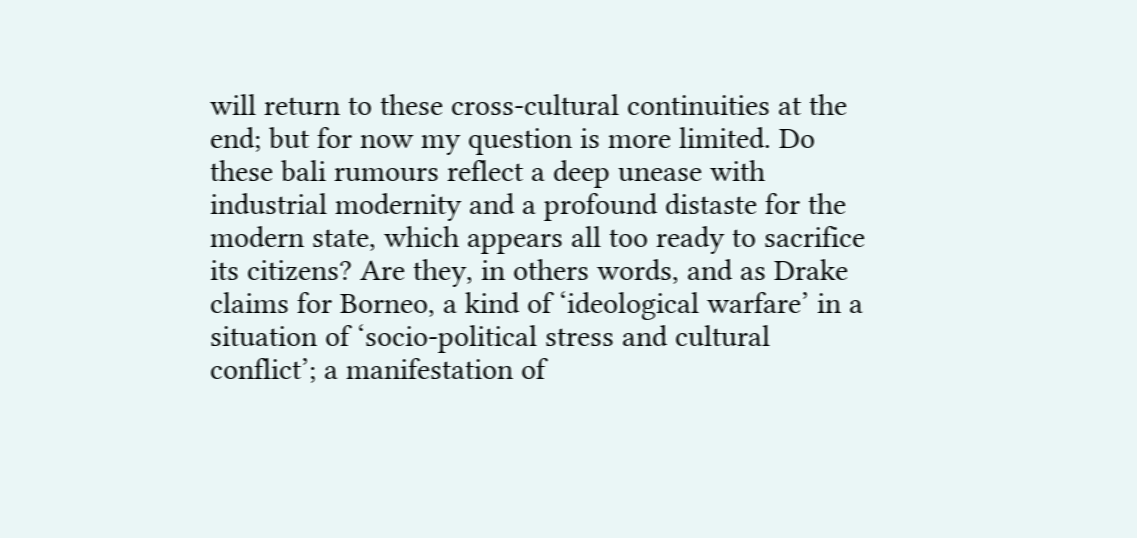will return to these cross-cultural continuities at the end; but for now my question is more limited. Do these bali rumours reflect a deep unease with industrial modernity and a profound distaste for the modern state, which appears all too ready to sacrifice its citizens? Are they, in others words, and as Drake claims for Borneo, a kind of ‘ideological warfare’ in a situation of ‘socio-political stress and cultural conflict’; a manifestation of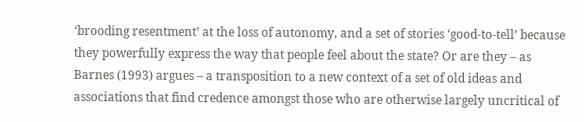‘brooding resentment’ at the loss of autonomy, and a set of stories ‘good-to-tell’ because they powerfully express the way that people feel about the state? Or are they – as Barnes (1993) argues – a transposition to a new context of a set of old ideas and associations that find credence amongst those who are otherwise largely uncritical of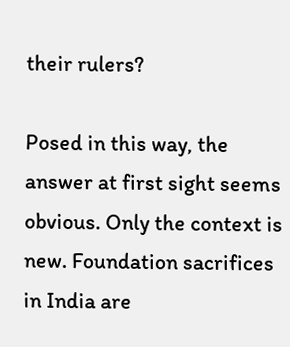their rulers?

Posed in this way, the answer at first sight seems obvious. Only the context is new. Foundation sacrifices in India are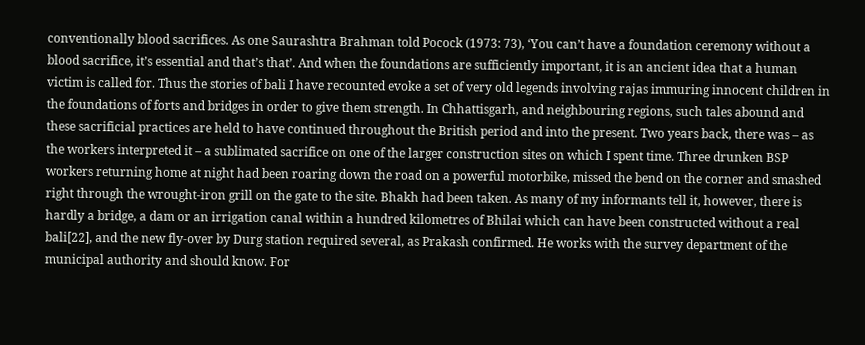conventionally blood sacrifices. As one Saurashtra Brahman told Pocock (1973: 73), ‘You can’t have a foundation ceremony without a blood sacrifice, it’s essential and that’s that’. And when the foundations are sufficiently important, it is an ancient idea that a human victim is called for. Thus the stories of bali I have recounted evoke a set of very old legends involving rajas immuring innocent children in the foundations of forts and bridges in order to give them strength. In Chhattisgarh, and neighbouring regions, such tales abound and these sacrificial practices are held to have continued throughout the British period and into the present. Two years back, there was – as the workers interpreted it – a sublimated sacrifice on one of the larger construction sites on which I spent time. Three drunken BSP workers returning home at night had been roaring down the road on a powerful motorbike, missed the bend on the corner and smashed right through the wrought-iron grill on the gate to the site. Bhakh had been taken. As many of my informants tell it, however, there is hardly a bridge, a dam or an irrigation canal within a hundred kilometres of Bhilai which can have been constructed without a real bali[22], and the new fly-over by Durg station required several, as Prakash confirmed. He works with the survey department of the municipal authority and should know. For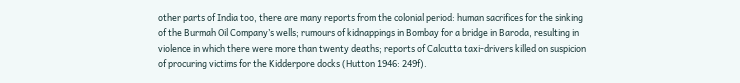other parts of India too, there are many reports from the colonial period: human sacrifices for the sinking of the Burmah Oil Company’s wells; rumours of kidnappings in Bombay for a bridge in Baroda, resulting in violence in which there were more than twenty deaths; reports of Calcutta taxi-drivers killed on suspicion of procuring victims for the Kidderpore docks (Hutton 1946: 249f).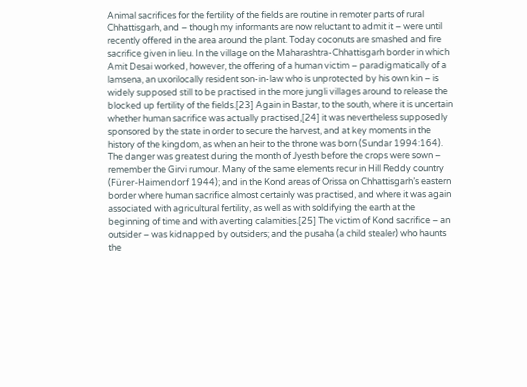Animal sacrifices for the fertility of the fields are routine in remoter parts of rural Chhattisgarh, and – though my informants are now reluctant to admit it – were until recently offered in the area around the plant. Today coconuts are smashed and fire sacrifice given in lieu. In the village on the Maharashtra-Chhattisgarh border in which Amit Desai worked, however, the offering of a human victim – paradigmatically of a lamsena, an uxorilocally resident son-in-law who is unprotected by his own kin – is widely supposed still to be practised in the more jungli villages around to release the blocked up fertility of the fields.[23] Again in Bastar, to the south, where it is uncertain whether human sacrifice was actually practised,[24] it was nevertheless supposedly sponsored by the state in order to secure the harvest, and at key moments in the history of the kingdom, as when an heir to the throne was born (Sundar 1994:164). The danger was greatest during the month of Jyesth before the crops were sown – remember the Girvi rumour. Many of the same elements recur in Hill Reddy country (Fürer-Haimendorf 1944); and in the Kond areas of Orissa on Chhattisgarh’s eastern border where human sacrifice almost certainly was practised, and where it was again associated with agricultural fertility, as well as with soldifying the earth at the beginning of time and with averting calamities.[25] The victim of Kond sacrifice – an outsider – was kidnapped by outsiders; and the pusaha (a child stealer) who haunts the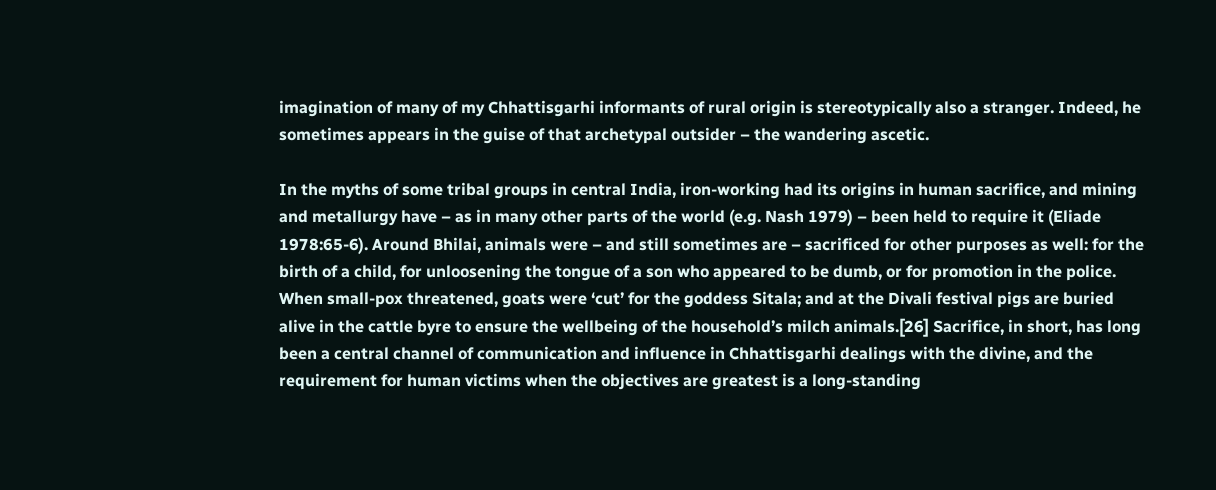imagination of many of my Chhattisgarhi informants of rural origin is stereotypically also a stranger. Indeed, he sometimes appears in the guise of that archetypal outsider – the wandering ascetic.

In the myths of some tribal groups in central India, iron-working had its origins in human sacrifice, and mining and metallurgy have – as in many other parts of the world (e.g. Nash 1979) – been held to require it (Eliade 1978:65-6). Around Bhilai, animals were – and still sometimes are – sacrificed for other purposes as well: for the birth of a child, for unloosening the tongue of a son who appeared to be dumb, or for promotion in the police. When small-pox threatened, goats were ‘cut’ for the goddess Sitala; and at the Divali festival pigs are buried alive in the cattle byre to ensure the wellbeing of the household’s milch animals.[26] Sacrifice, in short, has long been a central channel of communication and influence in Chhattisgarhi dealings with the divine, and the requirement for human victims when the objectives are greatest is a long-standing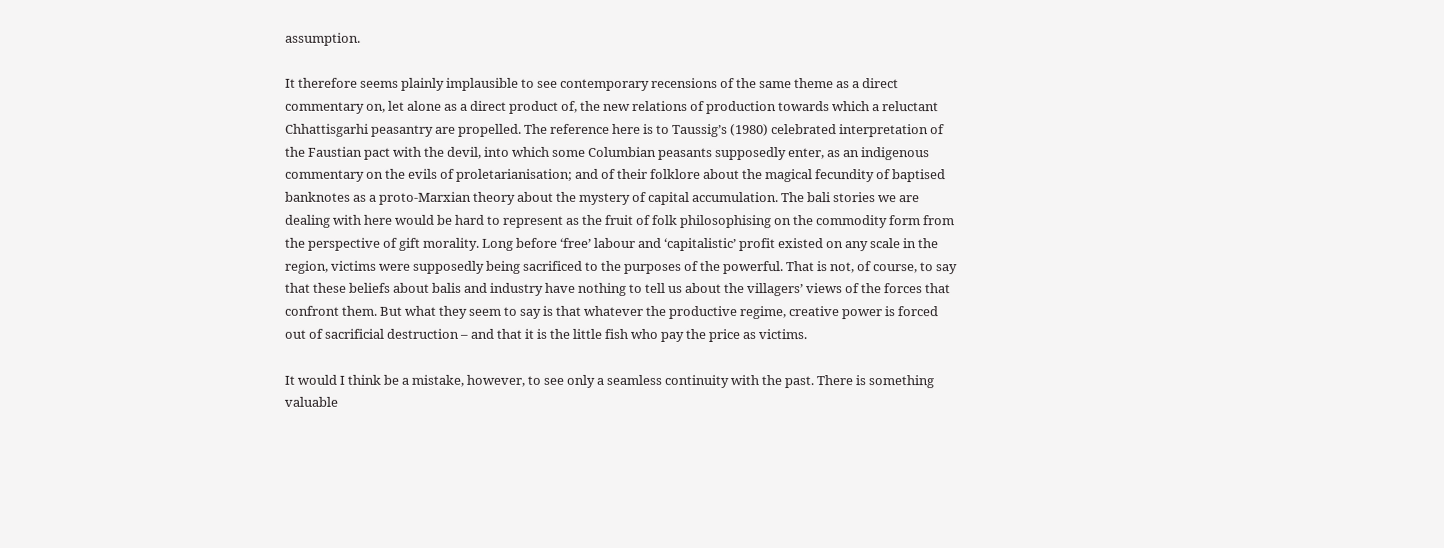assumption.

It therefore seems plainly implausible to see contemporary recensions of the same theme as a direct commentary on, let alone as a direct product of, the new relations of production towards which a reluctant Chhattisgarhi peasantry are propelled. The reference here is to Taussig’s (1980) celebrated interpretation of the Faustian pact with the devil, into which some Columbian peasants supposedly enter, as an indigenous commentary on the evils of proletarianisation; and of their folklore about the magical fecundity of baptised banknotes as a proto-Marxian theory about the mystery of capital accumulation. The bali stories we are dealing with here would be hard to represent as the fruit of folk philosophising on the commodity form from the perspective of gift morality. Long before ‘free’ labour and ‘capitalistic’ profit existed on any scale in the region, victims were supposedly being sacrificed to the purposes of the powerful. That is not, of course, to say that these beliefs about balis and industry have nothing to tell us about the villagers’ views of the forces that confront them. But what they seem to say is that whatever the productive regime, creative power is forced out of sacrificial destruction – and that it is the little fish who pay the price as victims.

It would I think be a mistake, however, to see only a seamless continuity with the past. There is something valuable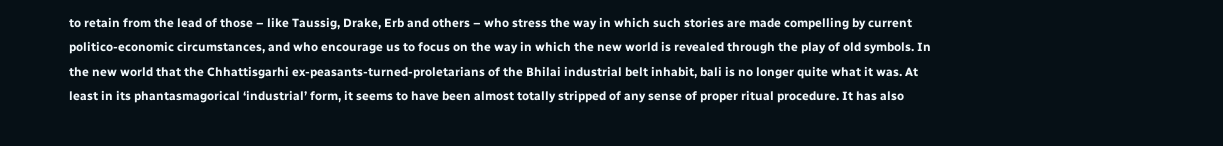to retain from the lead of those – like Taussig, Drake, Erb and others – who stress the way in which such stories are made compelling by current politico-economic circumstances, and who encourage us to focus on the way in which the new world is revealed through the play of old symbols. In the new world that the Chhattisgarhi ex-peasants-turned-proletarians of the Bhilai industrial belt inhabit, bali is no longer quite what it was. At least in its phantasmagorical ‘industrial’ form, it seems to have been almost totally stripped of any sense of proper ritual procedure. It has also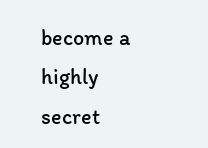become a highly secret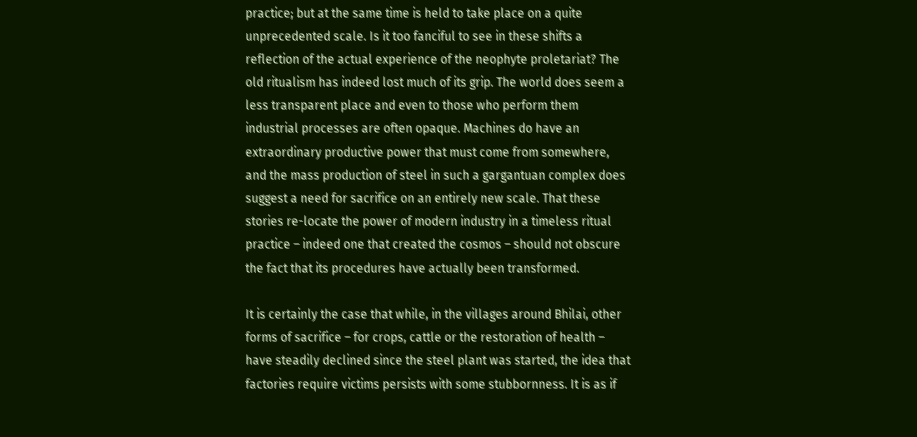practice; but at the same time is held to take place on a quite unprecedented scale. Is it too fanciful to see in these shifts a reflection of the actual experience of the neophyte proletariat? The old ritualism has indeed lost much of its grip. The world does seem a less transparent place and even to those who perform them industrial processes are often opaque. Machines do have an extraordinary productive power that must come from somewhere, and the mass production of steel in such a gargantuan complex does suggest a need for sacrifice on an entirely new scale. That these stories re-locate the power of modern industry in a timeless ritual practice – indeed one that created the cosmos – should not obscure the fact that its procedures have actually been transformed.

It is certainly the case that while, in the villages around Bhilai, other forms of sacrifice – for crops, cattle or the restoration of health – have steadily declined since the steel plant was started, the idea that factories require victims persists with some stubbornness. It is as if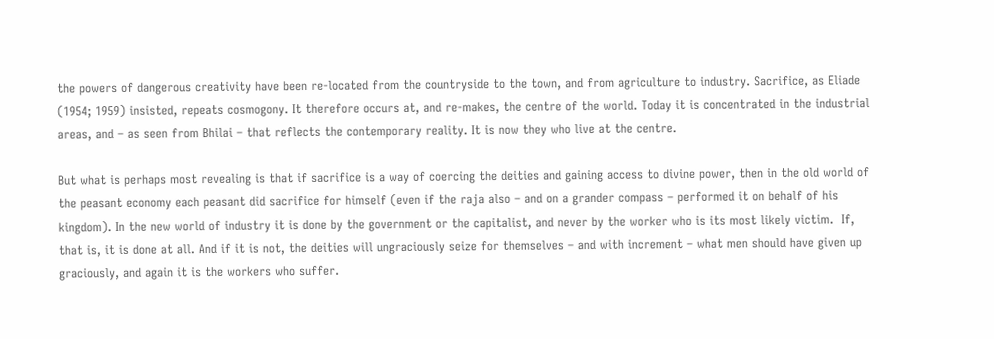the powers of dangerous creativity have been re-located from the countryside to the town, and from agriculture to industry. Sacrifice, as Eliade (1954; 1959) insisted, repeats cosmogony. It therefore occurs at, and re-makes, the centre of the world. Today it is concentrated in the industrial areas, and – as seen from Bhilai – that reflects the contemporary reality. It is now they who live at the centre.

But what is perhaps most revealing is that if sacrifice is a way of coercing the deities and gaining access to divine power, then in the old world of the peasant economy each peasant did sacrifice for himself (even if the raja also – and on a grander compass – performed it on behalf of his kingdom). In the new world of industry it is done by the government or the capitalist, and never by the worker who is its most likely victim.  If, that is, it is done at all. And if it is not, the deities will ungraciously seize for themselves – and with increment – what men should have given up graciously, and again it is the workers who suffer.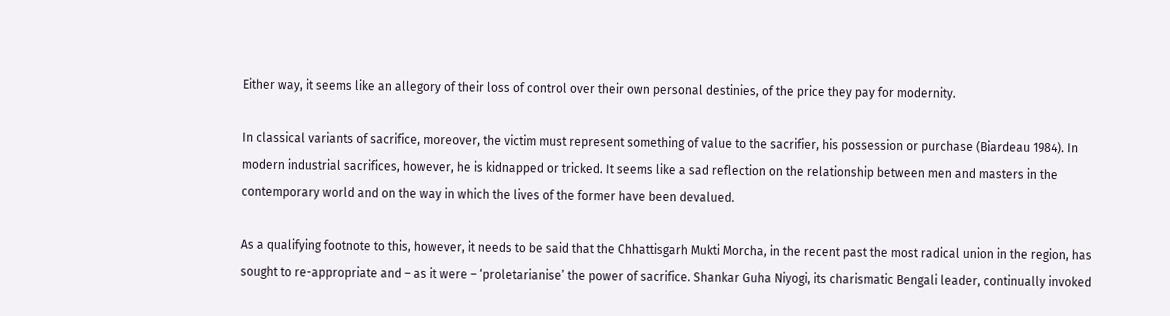Either way, it seems like an allegory of their loss of control over their own personal destinies, of the price they pay for modernity.

In classical variants of sacrifice, moreover, the victim must represent something of value to the sacrifier, his possession or purchase (Biardeau 1984). In modern industrial sacrifices, however, he is kidnapped or tricked. It seems like a sad reflection on the relationship between men and masters in the contemporary world and on the way in which the lives of the former have been devalued.

As a qualifying footnote to this, however, it needs to be said that the Chhattisgarh Mukti Morcha, in the recent past the most radical union in the region, has sought to re-appropriate and – as it were – ‘proletarianise’ the power of sacrifice. Shankar Guha Niyogi, its charismatic Bengali leader, continually invoked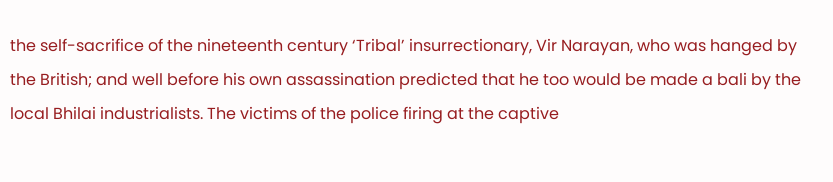the self-sacrifice of the nineteenth century ‘Tribal’ insurrectionary, Vir Narayan, who was hanged by the British; and well before his own assassination predicted that he too would be made a bali by the local Bhilai industrialists. The victims of the police firing at the captive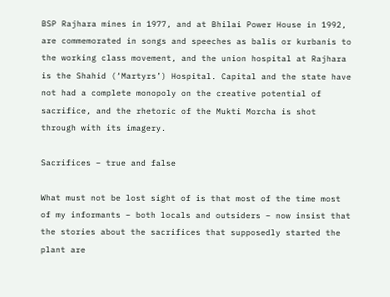BSP Rajhara mines in 1977, and at Bhilai Power House in 1992, are commemorated in songs and speeches as balis or kurbanis to the working class movement, and the union hospital at Rajhara is the Shahid (‘Martyrs’) Hospital. Capital and the state have not had a complete monopoly on the creative potential of sacrifice, and the rhetoric of the Mukti Morcha is shot through with its imagery.

Sacrifices – true and false

What must not be lost sight of is that most of the time most of my informants – both locals and outsiders – now insist that the stories about the sacrifices that supposedly started the plant are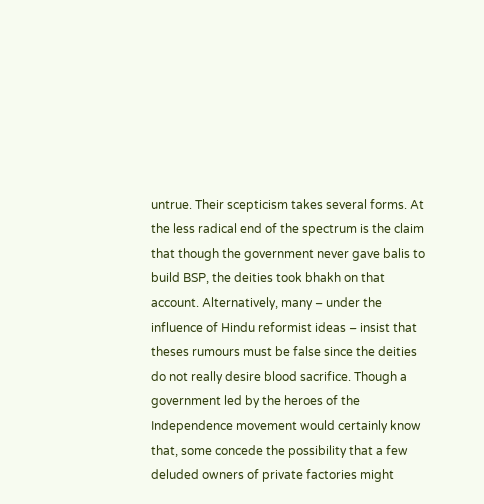untrue. Their scepticism takes several forms. At the less radical end of the spectrum is the claim that though the government never gave balis to build BSP, the deities took bhakh on that account. Alternatively, many – under the influence of Hindu reformist ideas – insist that theses rumours must be false since the deities do not really desire blood sacrifice. Though a government led by the heroes of the Independence movement would certainly know that, some concede the possibility that a few deluded owners of private factories might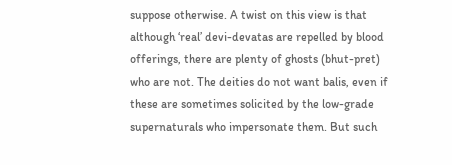suppose otherwise. A twist on this view is that although ‘real’ devi-devatas are repelled by blood offerings, there are plenty of ghosts (bhut-pret) who are not. The deities do not want balis, even if these are sometimes solicited by the low-grade supernaturals who impersonate them. But such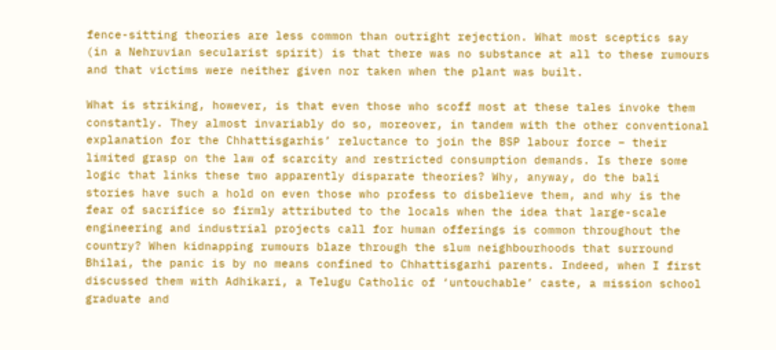fence-sitting theories are less common than outright rejection. What most sceptics say (in a Nehruvian secularist spirit) is that there was no substance at all to these rumours and that victims were neither given nor taken when the plant was built.

What is striking, however, is that even those who scoff most at these tales invoke them constantly. They almost invariably do so, moreover, in tandem with the other conventional explanation for the Chhattisgarhis’ reluctance to join the BSP labour force – their limited grasp on the law of scarcity and restricted consumption demands. Is there some logic that links these two apparently disparate theories? Why, anyway, do the bali stories have such a hold on even those who profess to disbelieve them, and why is the fear of sacrifice so firmly attributed to the locals when the idea that large-scale engineering and industrial projects call for human offerings is common throughout the country? When kidnapping rumours blaze through the slum neighbourhoods that surround Bhilai, the panic is by no means confined to Chhattisgarhi parents. Indeed, when I first discussed them with Adhikari, a Telugu Catholic of ‘untouchable’ caste, a mission school graduate and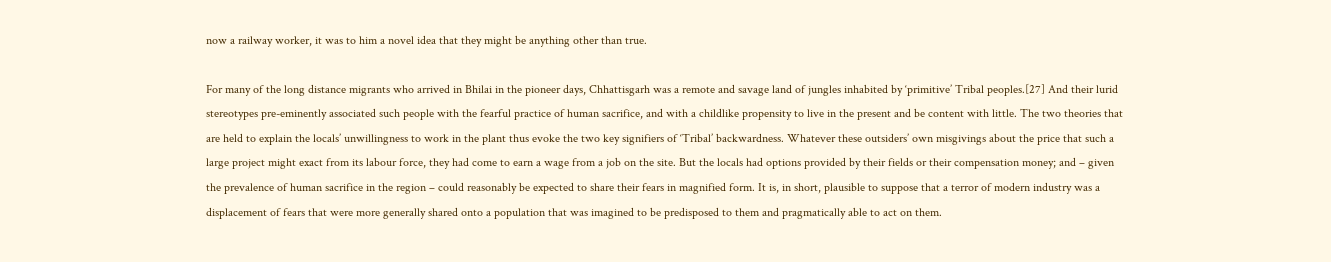now a railway worker, it was to him a novel idea that they might be anything other than true.

For many of the long distance migrants who arrived in Bhilai in the pioneer days, Chhattisgarh was a remote and savage land of jungles inhabited by ‘primitive’ Tribal peoples.[27] And their lurid stereotypes pre-eminently associated such people with the fearful practice of human sacrifice, and with a childlike propensity to live in the present and be content with little. The two theories that are held to explain the locals’ unwillingness to work in the plant thus evoke the two key signifiers of ‘Tribal’ backwardness. Whatever these outsiders’ own misgivings about the price that such a large project might exact from its labour force, they had come to earn a wage from a job on the site. But the locals had options provided by their fields or their compensation money; and – given the prevalence of human sacrifice in the region – could reasonably be expected to share their fears in magnified form. It is, in short, plausible to suppose that a terror of modern industry was a displacement of fears that were more generally shared onto a population that was imagined to be predisposed to them and pragmatically able to act on them.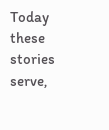Today these stories serve,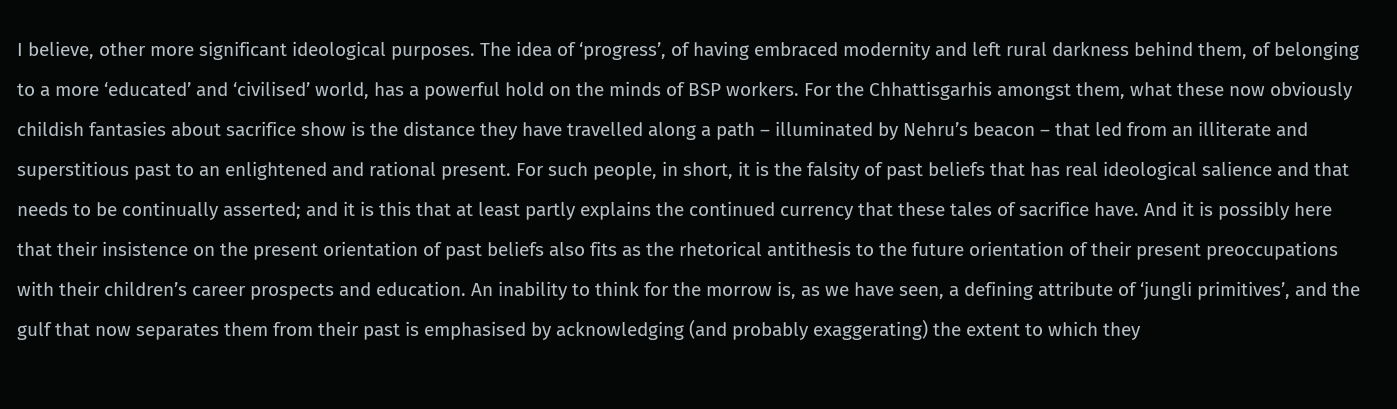I believe, other more significant ideological purposes. The idea of ‘progress’, of having embraced modernity and left rural darkness behind them, of belonging to a more ‘educated’ and ‘civilised’ world, has a powerful hold on the minds of BSP workers. For the Chhattisgarhis amongst them, what these now obviously childish fantasies about sacrifice show is the distance they have travelled along a path – illuminated by Nehru’s beacon – that led from an illiterate and superstitious past to an enlightened and rational present. For such people, in short, it is the falsity of past beliefs that has real ideological salience and that needs to be continually asserted; and it is this that at least partly explains the continued currency that these tales of sacrifice have. And it is possibly here that their insistence on the present orientation of past beliefs also fits as the rhetorical antithesis to the future orientation of their present preoccupations with their children’s career prospects and education. An inability to think for the morrow is, as we have seen, a defining attribute of ‘jungli primitives’, and the gulf that now separates them from their past is emphasised by acknowledging (and probably exaggerating) the extent to which they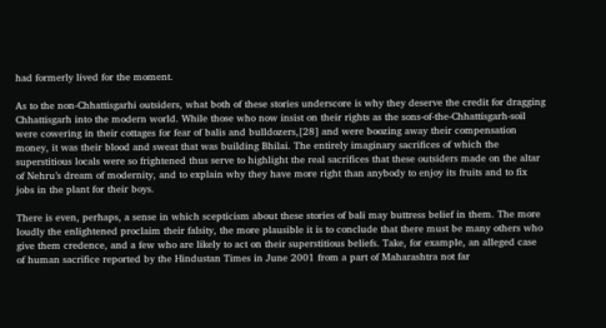had formerly lived for the moment.

As to the non-Chhattisgarhi outsiders, what both of these stories underscore is why they deserve the credit for dragging Chhattisgarh into the modern world. While those who now insist on their rights as the sons-of-the-Chhattisgarh-soil were cowering in their cottages for fear of balis and bulldozers,[28] and were boozing away their compensation money, it was their blood and sweat that was building Bhilai. The entirely imaginary sacrifices of which the superstitious locals were so frightened thus serve to highlight the real sacrifices that these outsiders made on the altar of Nehru’s dream of modernity, and to explain why they have more right than anybody to enjoy its fruits and to fix jobs in the plant for their boys.

There is even, perhaps, a sense in which scepticism about these stories of bali may buttress belief in them. The more loudly the enlightened proclaim their falsity, the more plausible it is to conclude that there must be many others who give them credence, and a few who are likely to act on their superstitious beliefs. Take, for example, an alleged case of human sacrifice reported by the Hindustan Times in June 2001 from a part of Maharashtra not far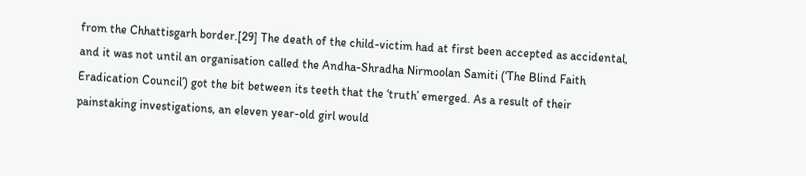from the Chhattisgarh border.[29] The death of the child-victim had at first been accepted as accidental, and it was not until an organisation called the Andha-Shradha Nirmoolan Samiti (‘The Blind Faith Eradication Council’) got the bit between its teeth that the ‘truth’ emerged. As a result of their painstaking investigations, an eleven year-old girl would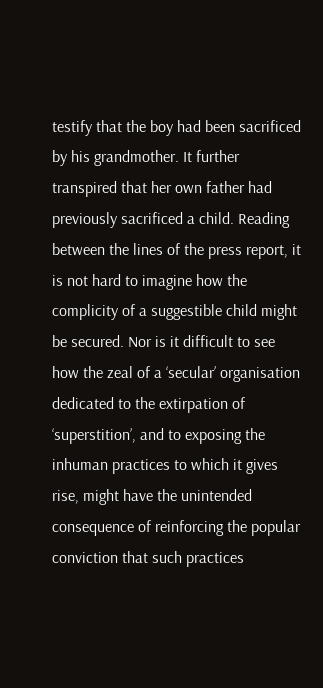testify that the boy had been sacrificed by his grandmother. It further transpired that her own father had previously sacrificed a child. Reading between the lines of the press report, it is not hard to imagine how the complicity of a suggestible child might be secured. Nor is it difficult to see how the zeal of a ‘secular’ organisation dedicated to the extirpation of ‘superstition’, and to exposing the inhuman practices to which it gives rise, might have the unintended consequence of reinforcing the popular conviction that such practices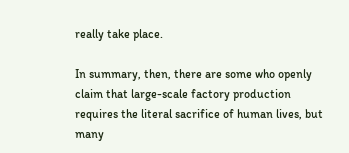really take place.

In summary, then, there are some who openly claim that large-scale factory production requires the literal sacrifice of human lives, but many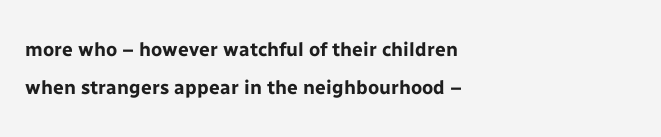more who – however watchful of their children when strangers appear in the neighbourhood –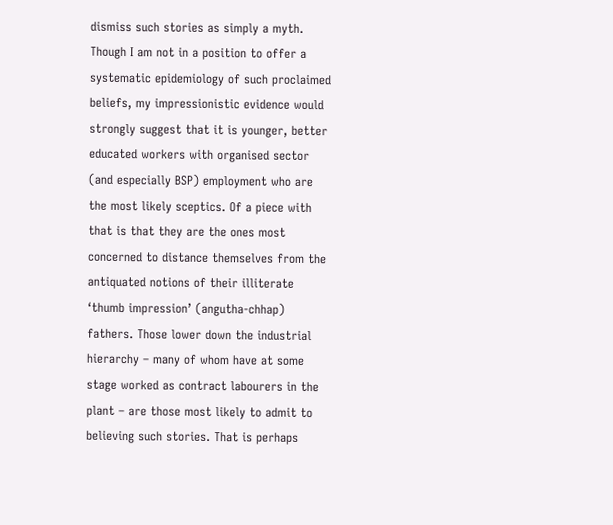dismiss such stories as simply a myth. Though I am not in a position to offer a systematic epidemiology of such proclaimed beliefs, my impressionistic evidence would strongly suggest that it is younger, better educated workers with organised sector (and especially BSP) employment who are the most likely sceptics. Of a piece with that is that they are the ones most concerned to distance themselves from the antiquated notions of their illiterate ‘thumb impression’ (angutha-chhap) fathers. Those lower down the industrial hierarchy – many of whom have at some stage worked as contract labourers in the plant – are those most likely to admit to believing such stories. That is perhaps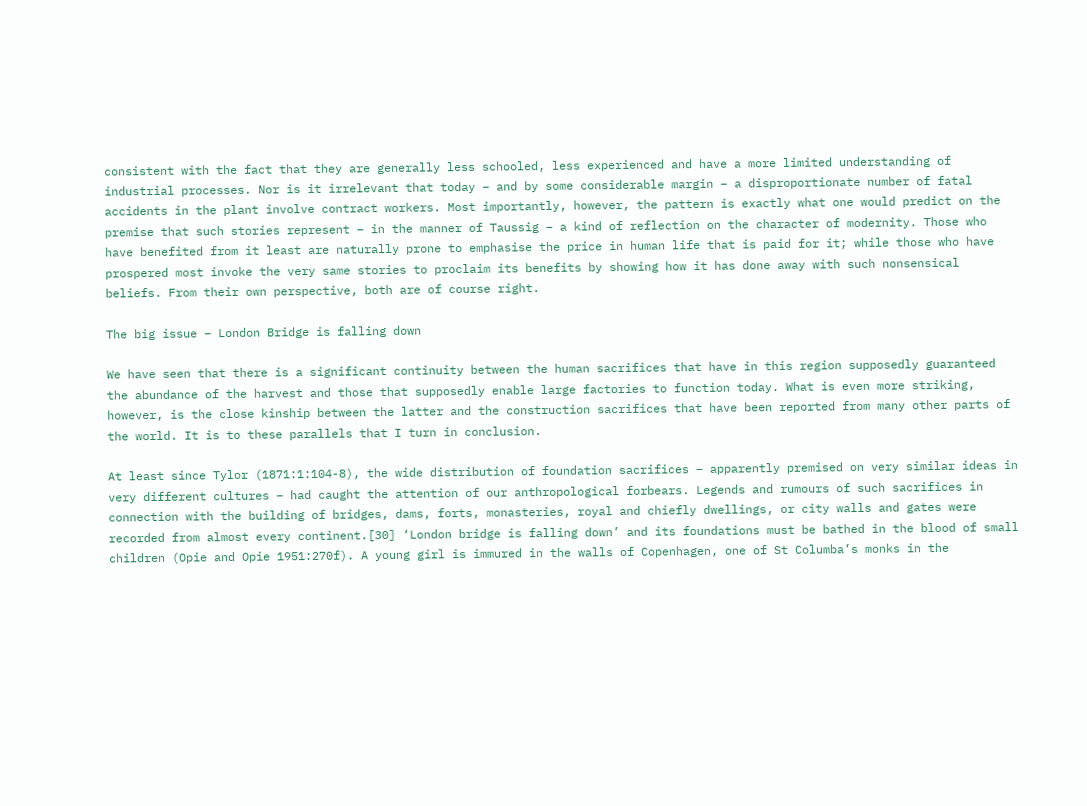consistent with the fact that they are generally less schooled, less experienced and have a more limited understanding of industrial processes. Nor is it irrelevant that today – and by some considerable margin – a disproportionate number of fatal accidents in the plant involve contract workers. Most importantly, however, the pattern is exactly what one would predict on the premise that such stories represent – in the manner of Taussig – a kind of reflection on the character of modernity. Those who have benefited from it least are naturally prone to emphasise the price in human life that is paid for it; while those who have prospered most invoke the very same stories to proclaim its benefits by showing how it has done away with such nonsensical beliefs. From their own perspective, both are of course right.

The big issue – London Bridge is falling down

We have seen that there is a significant continuity between the human sacrifices that have in this region supposedly guaranteed the abundance of the harvest and those that supposedly enable large factories to function today. What is even more striking, however, is the close kinship between the latter and the construction sacrifices that have been reported from many other parts of the world. It is to these parallels that I turn in conclusion.

At least since Tylor (1871:1:104-8), the wide distribution of foundation sacrifices – apparently premised on very similar ideas in very different cultures – had caught the attention of our anthropological forbears. Legends and rumours of such sacrifices in connection with the building of bridges, dams, forts, monasteries, royal and chiefly dwellings, or city walls and gates were recorded from almost every continent.[30] ‘London bridge is falling down’ and its foundations must be bathed in the blood of small children (Opie and Opie 1951:270f). A young girl is immured in the walls of Copenhagen, one of St Columba’s monks in the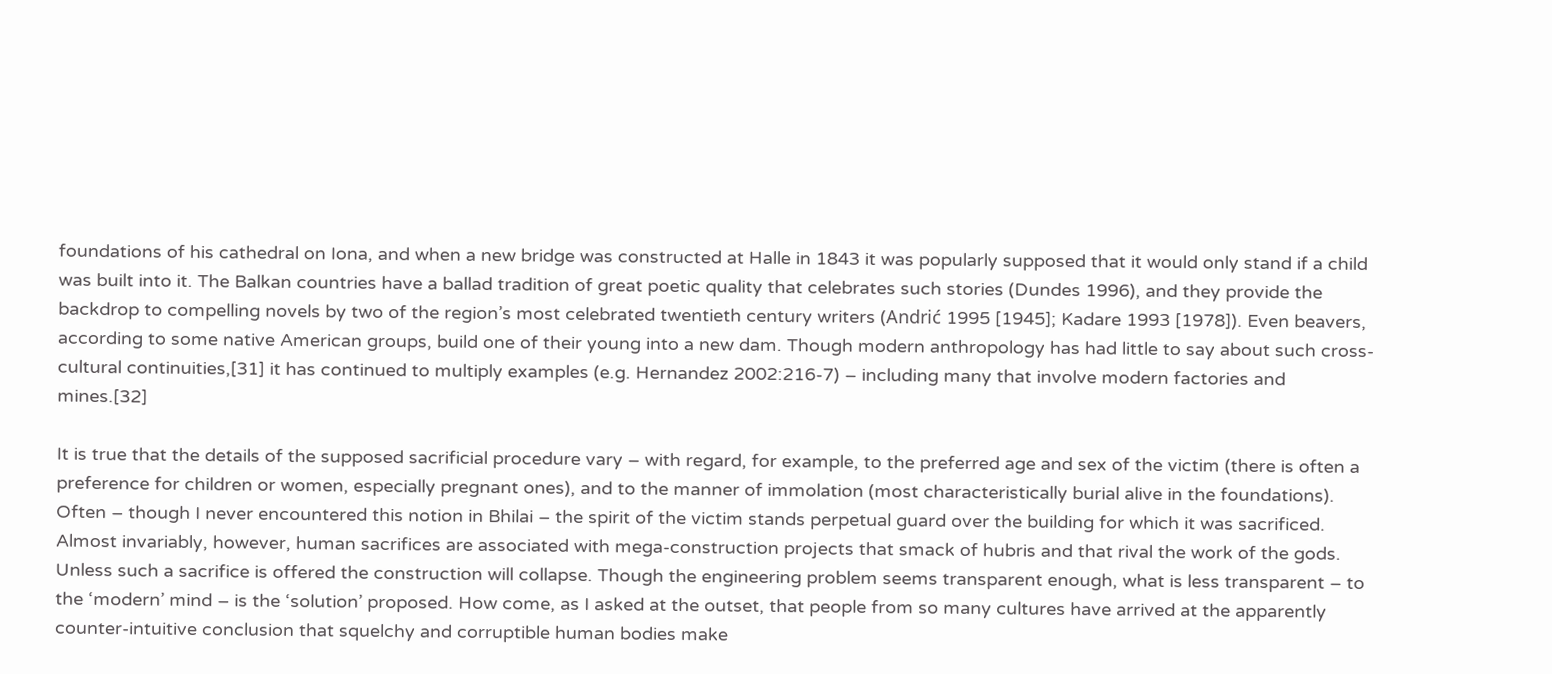foundations of his cathedral on Iona, and when a new bridge was constructed at Halle in 1843 it was popularly supposed that it would only stand if a child was built into it. The Balkan countries have a ballad tradition of great poetic quality that celebrates such stories (Dundes 1996), and they provide the backdrop to compelling novels by two of the region’s most celebrated twentieth century writers (Andrić 1995 [1945]; Kadare 1993 [1978]). Even beavers, according to some native American groups, build one of their young into a new dam. Though modern anthropology has had little to say about such cross-cultural continuities,[31] it has continued to multiply examples (e.g. Hernandez 2002:216-7) – including many that involve modern factories and mines.[32]

It is true that the details of the supposed sacrificial procedure vary – with regard, for example, to the preferred age and sex of the victim (there is often a preference for children or women, especially pregnant ones), and to the manner of immolation (most characteristically burial alive in the foundations). Often – though I never encountered this notion in Bhilai – the spirit of the victim stands perpetual guard over the building for which it was sacrificed. Almost invariably, however, human sacrifices are associated with mega-construction projects that smack of hubris and that rival the work of the gods. Unless such a sacrifice is offered the construction will collapse. Though the engineering problem seems transparent enough, what is less transparent – to the ‘modern’ mind – is the ‘solution’ proposed. How come, as I asked at the outset, that people from so many cultures have arrived at the apparently counter-intuitive conclusion that squelchy and corruptible human bodies make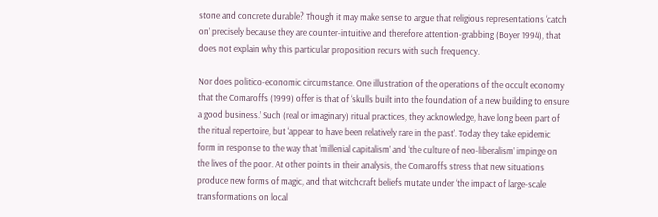stone and concrete durable? Though it may make sense to argue that religious representations ‘catch on’ precisely because they are counter-intuitive and therefore attention-grabbing (Boyer 1994), that does not explain why this particular proposition recurs with such frequency.

Nor does politico-economic circumstance. One illustration of the operations of the occult economy that the Comaroffs (1999) offer is that of ‘skulls built into the foundation of a new building to ensure a good business.’ Such (real or imaginary) ritual practices, they acknowledge, have long been part of the ritual repertoire, but ‘appear to have been relatively rare in the past’. Today they take epidemic form in response to the way that ‘millenial capitalism’ and ‘the culture of neo-liberalism’ impinge on the lives of the poor. At other points in their analysis, the Comaroffs stress that new situations produce new forms of magic, and that witchcraft beliefs mutate under ‘the impact of large-scale transformations on local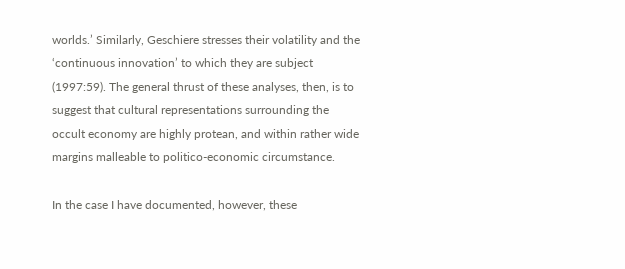worlds.’ Similarly, Geschiere stresses their volatility and the ‘continuous innovation’ to which they are subject (1997:59). The general thrust of these analyses, then, is to suggest that cultural representations surrounding the occult economy are highly protean, and within rather wide margins malleable to politico-economic circumstance.

In the case I have documented, however, these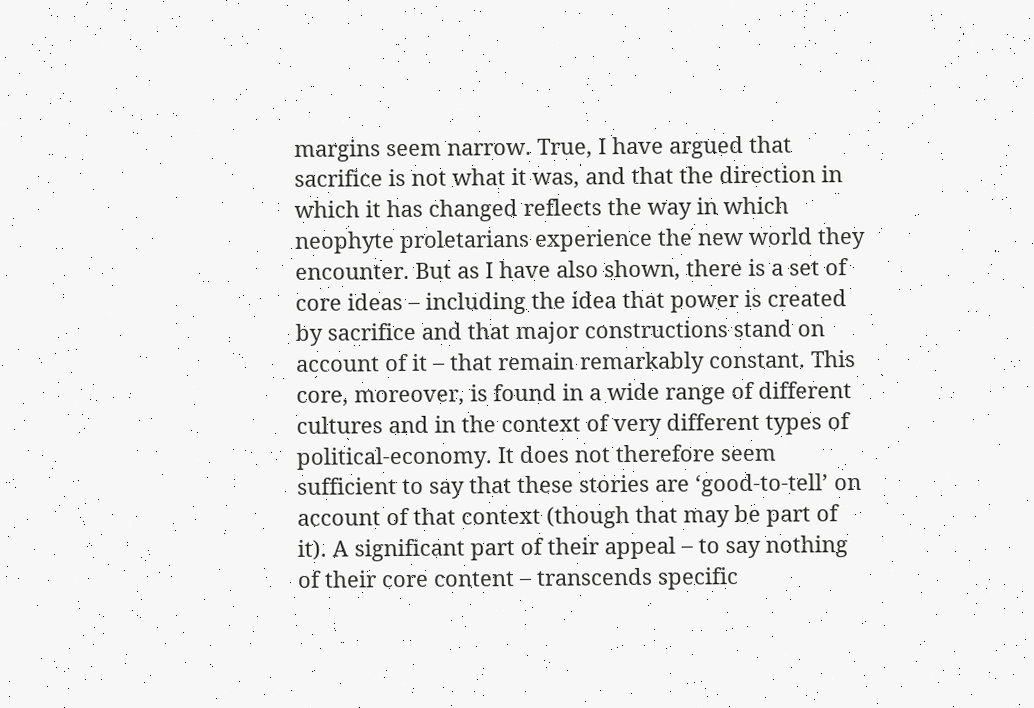margins seem narrow. True, I have argued that sacrifice is not what it was, and that the direction in which it has changed reflects the way in which neophyte proletarians experience the new world they encounter. But as I have also shown, there is a set of core ideas – including the idea that power is created by sacrifice and that major constructions stand on account of it – that remain remarkably constant. This core, moreover, is found in a wide range of different cultures and in the context of very different types of political-economy. It does not therefore seem sufficient to say that these stories are ‘good-to-tell’ on account of that context (though that may be part of it). A significant part of their appeal – to say nothing of their core content – transcends specific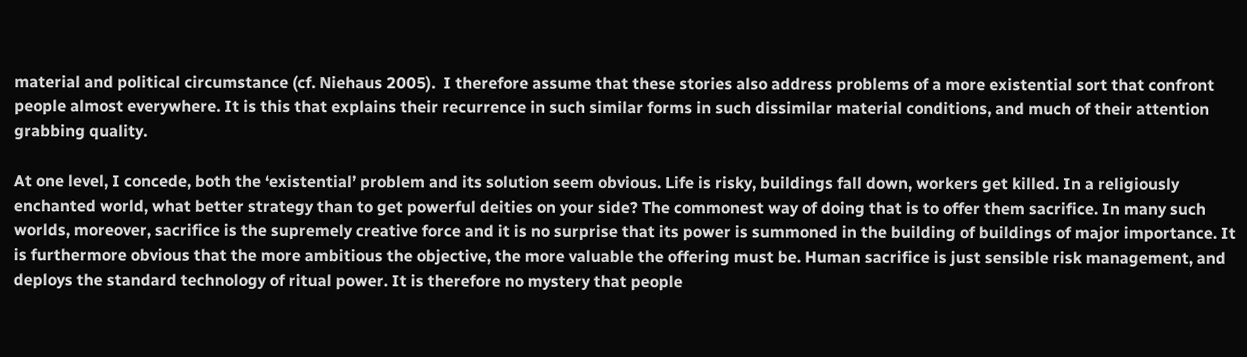material and political circumstance (cf. Niehaus 2005).  I therefore assume that these stories also address problems of a more existential sort that confront people almost everywhere. It is this that explains their recurrence in such similar forms in such dissimilar material conditions, and much of their attention grabbing quality.

At one level, I concede, both the ‘existential’ problem and its solution seem obvious. Life is risky, buildings fall down, workers get killed. In a religiously enchanted world, what better strategy than to get powerful deities on your side? The commonest way of doing that is to offer them sacrifice. In many such worlds, moreover, sacrifice is the supremely creative force and it is no surprise that its power is summoned in the building of buildings of major importance. It is furthermore obvious that the more ambitious the objective, the more valuable the offering must be. Human sacrifice is just sensible risk management, and deploys the standard technology of ritual power. It is therefore no mystery that people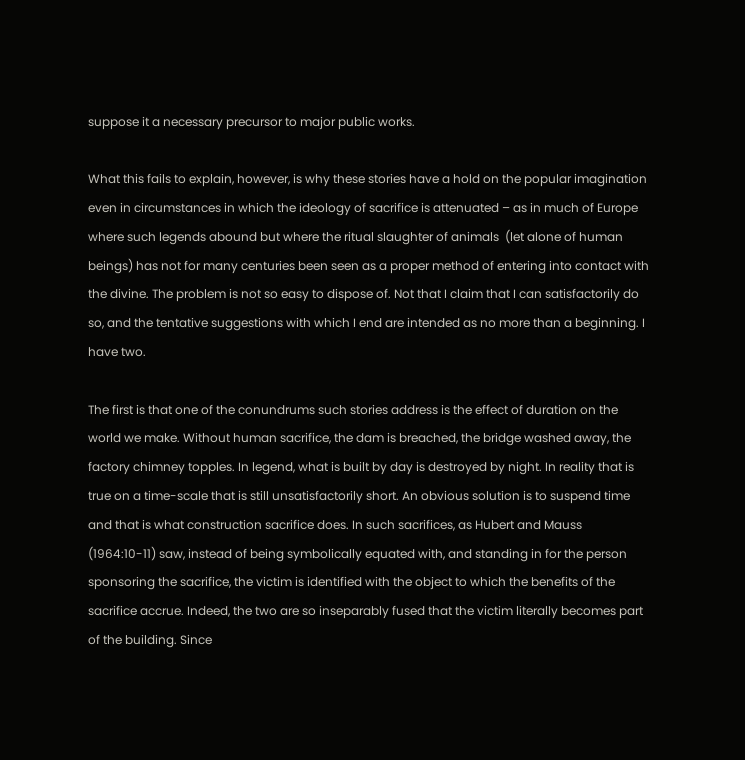suppose it a necessary precursor to major public works.

What this fails to explain, however, is why these stories have a hold on the popular imagination even in circumstances in which the ideology of sacrifice is attenuated – as in much of Europe where such legends abound but where the ritual slaughter of animals  (let alone of human beings) has not for many centuries been seen as a proper method of entering into contact with the divine. The problem is not so easy to dispose of. Not that I claim that I can satisfactorily do so, and the tentative suggestions with which I end are intended as no more than a beginning. I have two.

The first is that one of the conundrums such stories address is the effect of duration on the world we make. Without human sacrifice, the dam is breached, the bridge washed away, the factory chimney topples. In legend, what is built by day is destroyed by night. In reality that is true on a time-scale that is still unsatisfactorily short. An obvious solution is to suspend time and that is what construction sacrifice does. In such sacrifices, as Hubert and Mauss (1964:10-11) saw, instead of being symbolically equated with, and standing in for the person sponsoring the sacrifice, the victim is identified with the object to which the benefits of the sacrifice accrue. Indeed, the two are so inseparably fused that the victim literally becomes part of the building. Since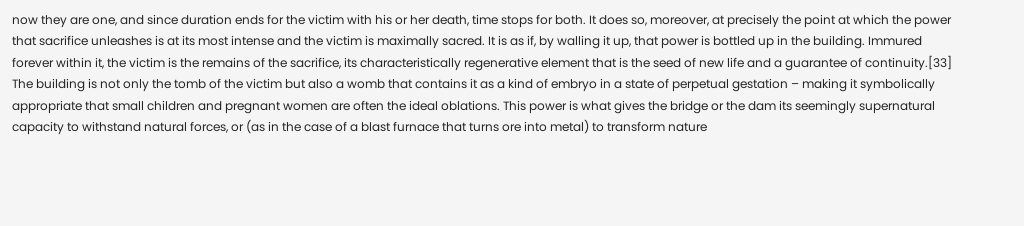now they are one, and since duration ends for the victim with his or her death, time stops for both. It does so, moreover, at precisely the point at which the power that sacrifice unleashes is at its most intense and the victim is maximally sacred. It is as if, by walling it up, that power is bottled up in the building. Immured forever within it, the victim is the remains of the sacrifice, its characteristically regenerative element that is the seed of new life and a guarantee of continuity.[33] The building is not only the tomb of the victim but also a womb that contains it as a kind of embryo in a state of perpetual gestation – making it symbolically appropriate that small children and pregnant women are often the ideal oblations. This power is what gives the bridge or the dam its seemingly supernatural capacity to withstand natural forces, or (as in the case of a blast furnace that turns ore into metal) to transform nature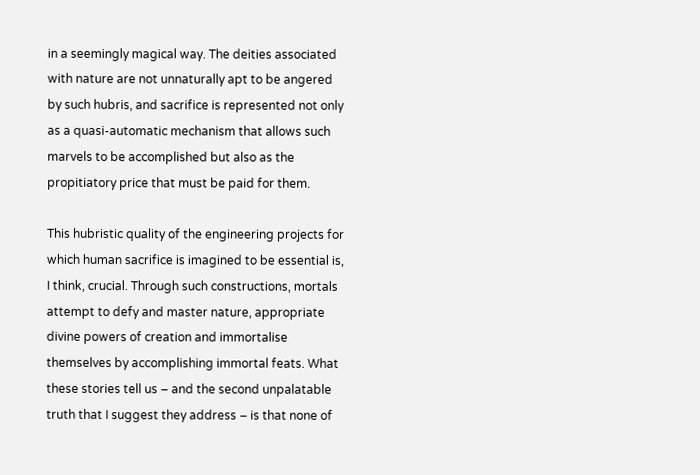in a seemingly magical way. The deities associated with nature are not unnaturally apt to be angered by such hubris, and sacrifice is represented not only as a quasi-automatic mechanism that allows such marvels to be accomplished but also as the propitiatory price that must be paid for them.

This hubristic quality of the engineering projects for which human sacrifice is imagined to be essential is, I think, crucial. Through such constructions, mortals attempt to defy and master nature, appropriate divine powers of creation and immortalise themselves by accomplishing immortal feats. What these stories tell us – and the second unpalatable truth that I suggest they address – is that none of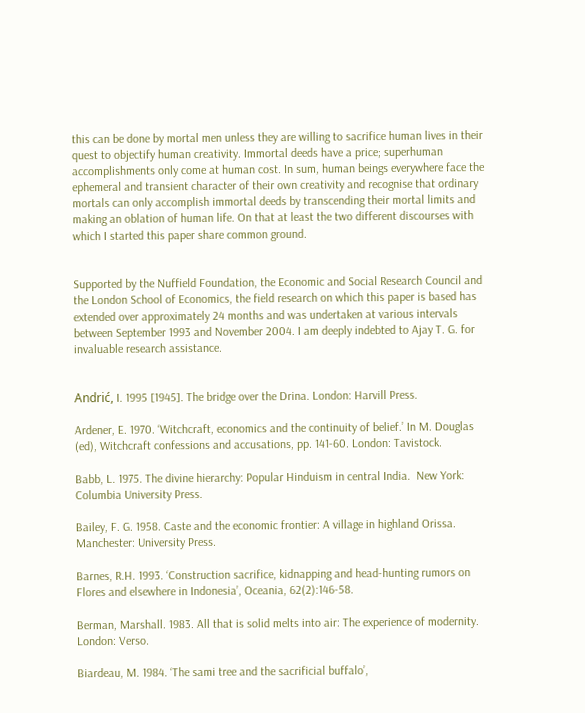this can be done by mortal men unless they are willing to sacrifice human lives in their quest to objectify human creativity. Immortal deeds have a price; superhuman accomplishments only come at human cost. In sum, human beings everywhere face the ephemeral and transient character of their own creativity and recognise that ordinary mortals can only accomplish immortal deeds by transcending their mortal limits and making an oblation of human life. On that at least the two different discourses with which I started this paper share common ground.


Supported by the Nuffield Foundation, the Economic and Social Research Council and the London School of Economics, the field research on which this paper is based has extended over approximately 24 months and was undertaken at various intervals between September 1993 and November 2004. I am deeply indebted to Ajay T. G. for invaluable research assistance.


Andrić, I. 1995 [1945]. The bridge over the Drina. London: Harvill Press.

Ardener, E. 1970. ‘Witchcraft, economics and the continuity of belief.’ In M. Douglas (ed), Witchcraft confessions and accusations, pp. 141-60. London: Tavistock.

Babb, L. 1975. The divine hierarchy: Popular Hinduism in central India.  New York: Columbia University Press.

Bailey, F. G. 1958. Caste and the economic frontier: A village in highland Orissa.  Manchester: University Press.

Barnes, R.H. 1993. ‘Construction sacrifice, kidnapping and head-hunting rumors on Flores and elsewhere in Indonesia’, Oceania, 62(2):146-58.

Berman, Marshall. 1983. All that is solid melts into air: The experience of modernity. London: Verso.

Biardeau, M. 1984. ‘The sami tree and the sacrificial buffalo’,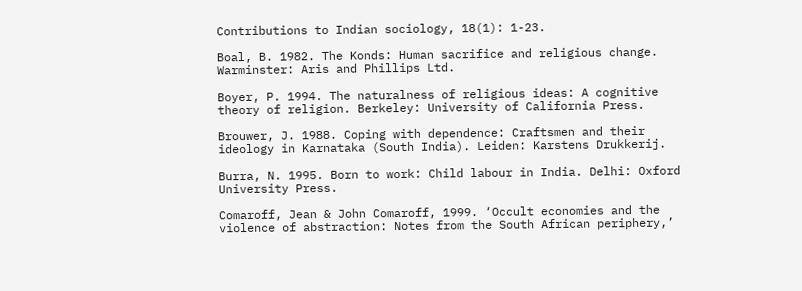Contributions to Indian sociology, 18(1): 1-23.

Boal, B. 1982. The Konds: Human sacrifice and religious change. Warminster: Aris and Phillips Ltd.

Boyer, P. 1994. The naturalness of religious ideas: A cognitive theory of religion. Berkeley: University of California Press.

Brouwer, J. 1988. Coping with dependence: Craftsmen and their ideology in Karnataka (South India). Leiden: Karstens Drukkerij.

Burra, N. 1995. Born to work: Child labour in India. Delhi: Oxford University Press.

Comaroff, Jean & John Comaroff, 1999. ‘Occult economies and the violence of abstraction: Notes from the South African periphery,’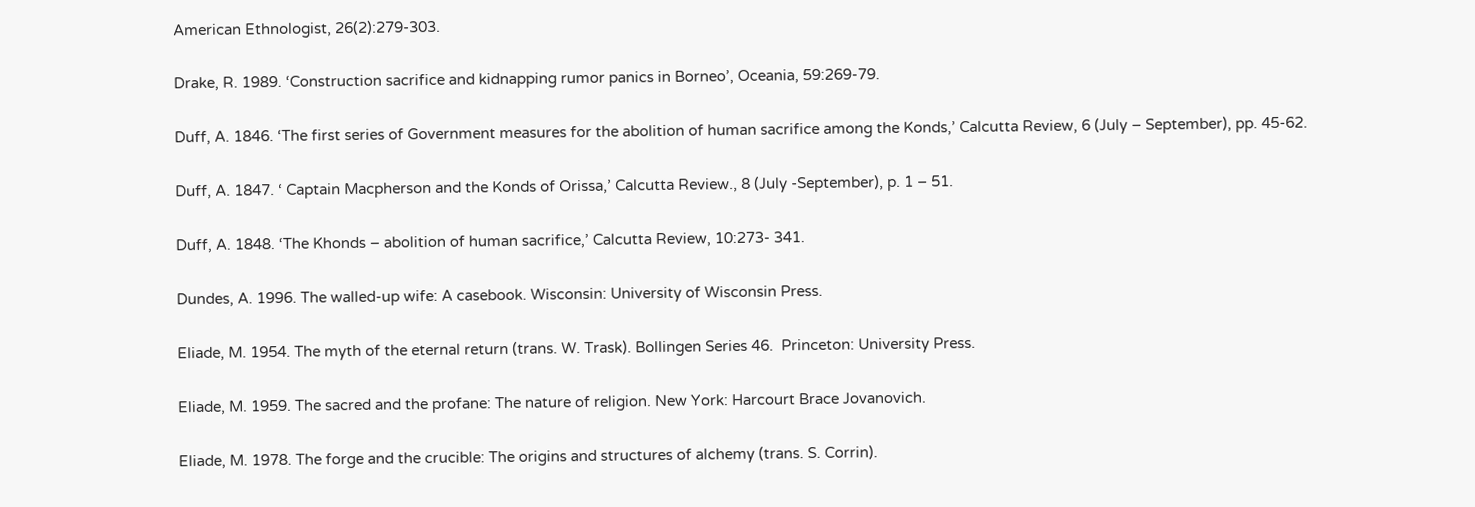American Ethnologist, 26(2):279-303.

Drake, R. 1989. ‘Construction sacrifice and kidnapping rumor panics in Borneo’, Oceania, 59:269-79.

Duff, A. 1846. ‘The first series of Government measures for the abolition of human sacrifice among the Konds,’ Calcutta Review, 6 (July – September), pp. 45-62.

Duff, A. 1847. ‘ Captain Macpherson and the Konds of Orissa,’ Calcutta Review., 8 (July -September), p. 1 – 51.

Duff, A. 1848. ‘The Khonds – abolition of human sacrifice,’ Calcutta Review, 10:273- 341.

Dundes, A. 1996. The walled-up wife: A casebook. Wisconsin: University of Wisconsin Press.

Eliade, M. 1954. The myth of the eternal return (trans. W. Trask). Bollingen Series 46.  Princeton: University Press.

Eliade, M. 1959. The sacred and the profane: The nature of religion. New York: Harcourt Brace Jovanovich.

Eliade, M. 1978. The forge and the crucible: The origins and structures of alchemy (trans. S. Corrin).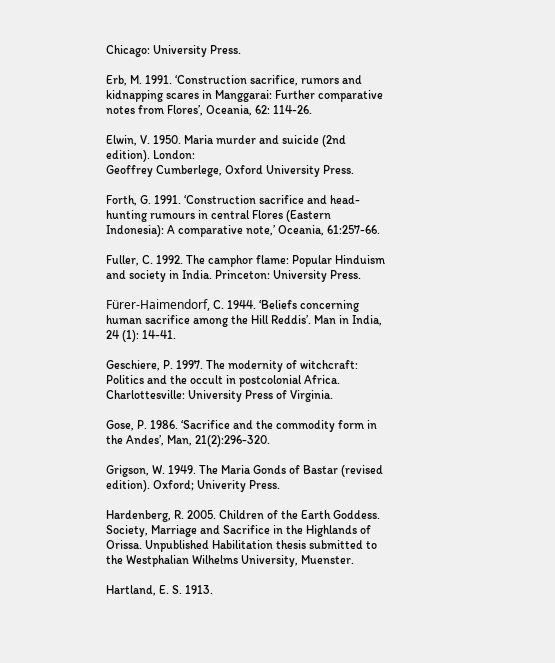Chicago: University Press.

Erb, M. 1991. ‘Construction sacrifice, rumors and kidnapping scares in Manggarai: Further comparative notes from Flores’, Oceania, 62: 114-26.

Elwin, V. 1950. Maria murder and suicide (2nd edition). London:
Geoffrey Cumberlege, Oxford University Press.

Forth, G. 1991. ‘Construction sacrifice and head-hunting rumours in central Flores (Eastern Indonesia): A comparative note,’ Oceania, 61:257-66.

Fuller, C. 1992. The camphor flame: Popular Hinduism and society in India. Princeton: University Press.

Fürer-Haimendorf, C. 1944. ‘Beliefs concerning human sacrifice among the Hill Reddis’. Man in India, 24 (1): 14-41.

Geschiere, P. 1997. The modernity of witchcraft: Politics and the occult in postcolonial Africa. Charlottesville: University Press of Virginia.

Gose, P. 1986. ‘Sacrifice and the commodity form in the Andes’, Man, 21(2):296-320.

Grigson, W. 1949. The Maria Gonds of Bastar (revised edition). Oxford; Univerity Press.

Hardenberg, R. 2005. Children of the Earth Goddess. Society, Marriage and Sacrifice in the Highlands of Orissa. Unpublished Habilitation thesis submitted to the Westphalian Wilhelms University, Muenster.

Hartland, E. S. 1913.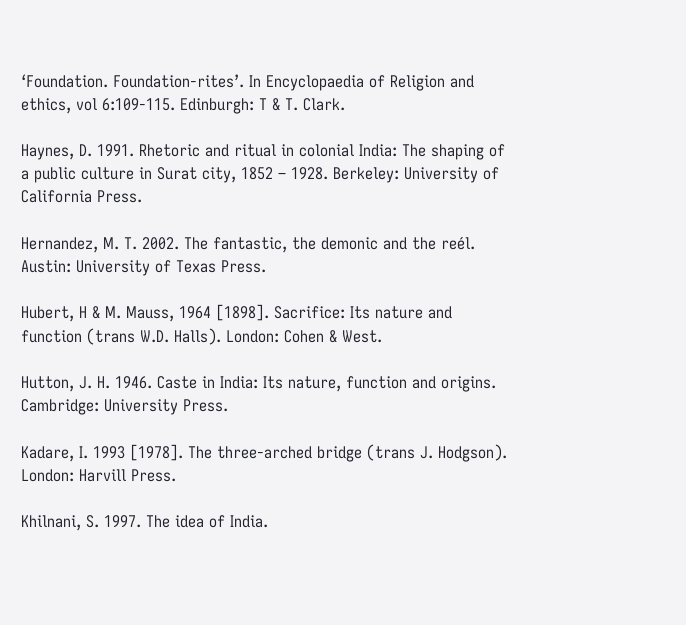‘Foundation. Foundation-rites’. In Encyclopaedia of Religion and ethics, vol 6:109-115. Edinburgh: T & T. Clark.

Haynes, D. 1991. Rhetoric and ritual in colonial India: The shaping of a public culture in Surat city, 1852 – 1928. Berkeley: University of California Press.

Hernandez, M. T. 2002. The fantastic, the demonic and the reél. Austin: University of Texas Press.

Hubert, H & M. Mauss, 1964 [1898]. Sacrifice: Its nature and function (trans W.D. Halls). London: Cohen & West.

Hutton, J. H. 1946. Caste in India: Its nature, function and origins. Cambridge: University Press.

Kadare, I. 1993 [1978]. The three-arched bridge (trans J. Hodgson). London: Harvill Press.

Khilnani, S. 1997. The idea of India.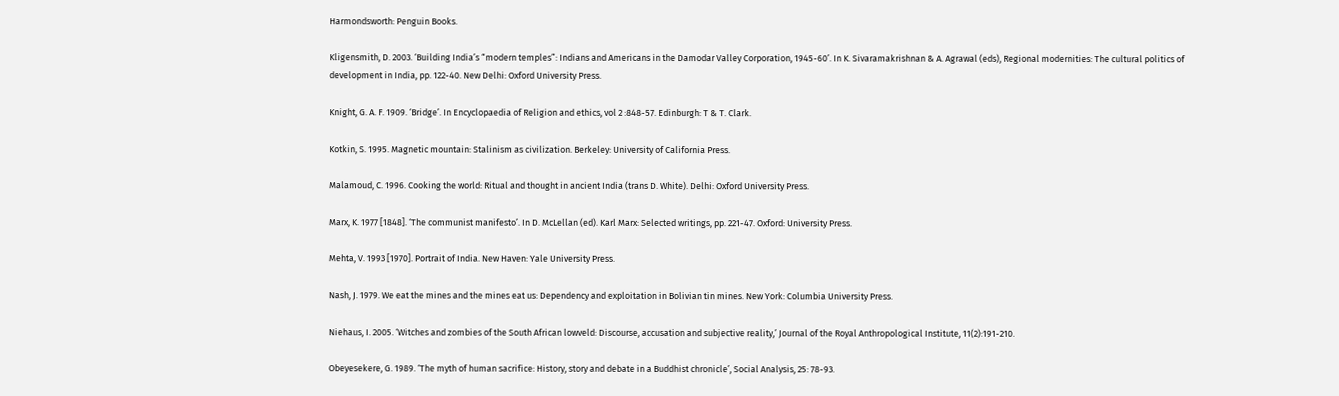Harmondsworth: Penguin Books.

Kligensmith, D. 2003. ‘Building India’s “modern temples”: Indians and Americans in the Damodar Valley Corporation, 1945-60’. In K. Sivaramakrishnan & A. Agrawal (eds), Regional modernities: The cultural politics of development in India, pp. 122-40. New Delhi: Oxford University Press.

Knight, G. A. F. 1909. ‘Bridge’. In Encyclopaedia of Religion and ethics, vol 2 :848-57. Edinburgh: T & T. Clark.

Kotkin, S. 1995. Magnetic mountain: Stalinism as civilization. Berkeley: University of California Press.

Malamoud, C. 1996. Cooking the world: Ritual and thought in ancient India (trans D. White). Delhi: Oxford University Press.

Marx, K. 1977 [1848]. ‘The communist manifesto’. In D. McLellan (ed). Karl Marx: Selected writings, pp. 221-47. Oxford: University Press.

Mehta, V. 1993 [1970]. Portrait of India. New Haven: Yale University Press.

Nash, J. 1979. We eat the mines and the mines eat us: Dependency and exploitation in Bolivian tin mines. New York: Columbia University Press.

Niehaus, I. 2005. ‘Witches and zombies of the South African lowveld: Discourse, accusation and subjective reality,’ Journal of the Royal Anthropological Institute, 11(2):191-210.

Obeyesekere, G. 1989. ‘The myth of human sacrifice: History, story and debate in a Buddhist chronicle’, Social Analysis, 25: 78-93.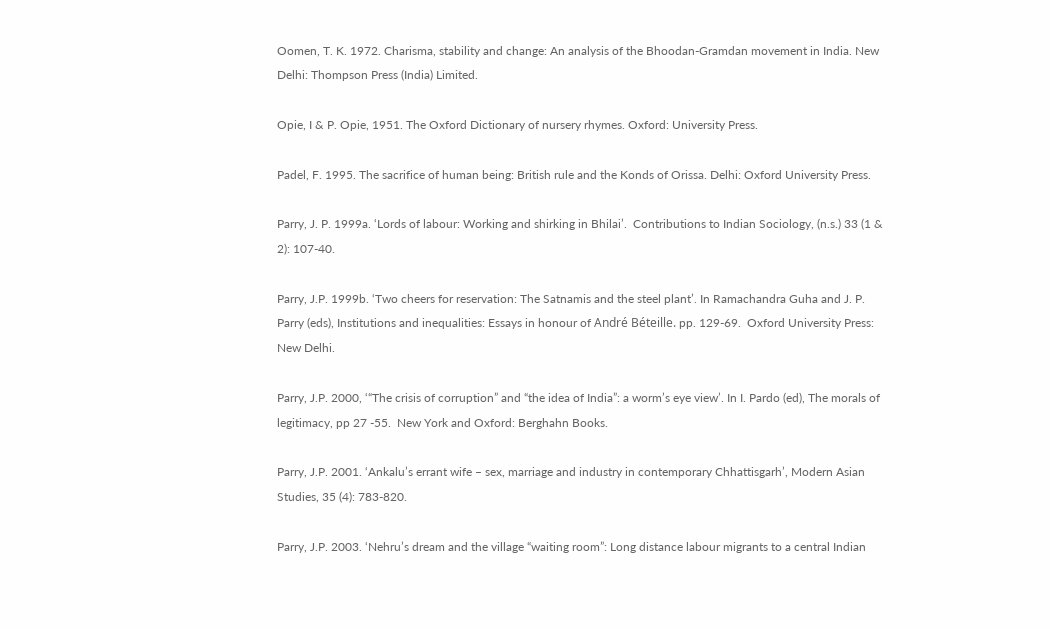Oomen, T. K. 1972. Charisma, stability and change: An analysis of the Bhoodan-Gramdan movement in India. New Delhi: Thompson Press (India) Limited.

Opie, I & P. Opie, 1951. The Oxford Dictionary of nursery rhymes. Oxford: University Press.

Padel, F. 1995. The sacrifice of human being: British rule and the Konds of Orissa. Delhi: Oxford University Press.

Parry, J. P. 1999a. ‘Lords of labour: Working and shirking in Bhilai’.  Contributions to Indian Sociology, (n.s.) 33 (1 & 2): 107-40.

Parry, J.P. 1999b. ‘Two cheers for reservation: The Satnamis and the steel plant’. In Ramachandra Guha and J. P. Parry (eds), Institutions and inequalities: Essays in honour of André Béteille. pp. 129-69.  Oxford University Press: New Delhi.

Parry, J.P. 2000, ‘“The crisis of corruption” and “the idea of India”: a worm’s eye view’. In I. Pardo (ed), The morals of legitimacy, pp 27 -55.  New York and Oxford: Berghahn Books.

Parry, J.P. 2001. ‘Ankalu’s errant wife – sex, marriage and industry in contemporary Chhattisgarh’, Modern Asian Studies, 35 (4): 783-820.

Parry, J.P. 2003. ‘Nehru’s dream and the village “waiting room”: Long distance labour migrants to a central Indian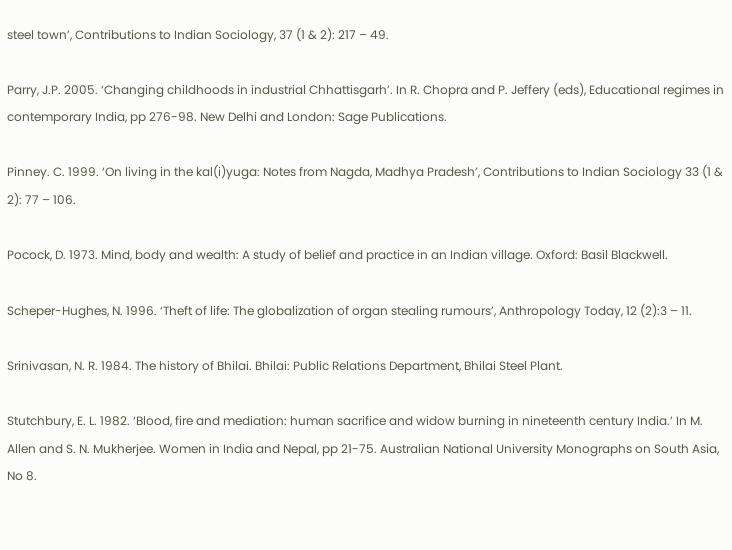steel town’, Contributions to Indian Sociology, 37 (1 & 2): 217 – 49.

Parry, J.P. 2005. ‘Changing childhoods in industrial Chhattisgarh’. In R. Chopra and P. Jeffery (eds), Educational regimes in contemporary India, pp 276-98. New Delhi and London: Sage Publications.

Pinney. C. 1999. ‘On living in the kal(i)yuga: Notes from Nagda, Madhya Pradesh’, Contributions to Indian Sociology 33 (1 & 2): 77 – 106.

Pocock, D. 1973. Mind, body and wealth: A study of belief and practice in an Indian village. Oxford: Basil Blackwell.

Scheper-Hughes, N. 1996. ‘Theft of life: The globalization of organ stealing rumours’, Anthropology Today, 12 (2):3 – 11.

Srinivasan, N. R. 1984. The history of Bhilai. Bhilai: Public Relations Department, Bhilai Steel Plant.

Stutchbury, E. L. 1982. ‘Blood, fire and mediation: human sacrifice and widow burning in nineteenth century India.’ In M. Allen and S. N. Mukherjee. Women in India and Nepal, pp 21-75. Australian National University Monographs on South Asia, No 8.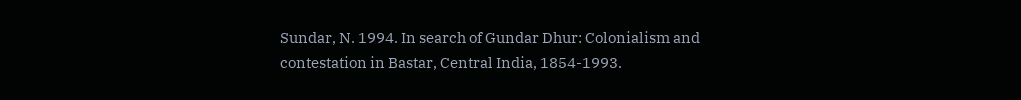Sundar, N. 1994. In search of Gundar Dhur: Colonialism and contestation in Bastar, Central India, 1854-1993.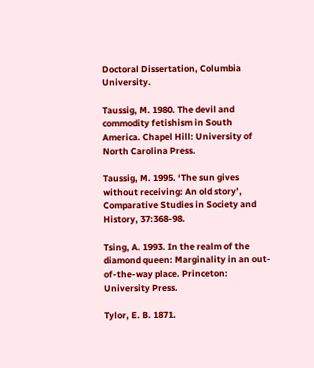Doctoral Dissertation, Columbia University.

Taussig, M. 1980. The devil and commodity fetishism in South America. Chapel Hill: University of North Carolina Press.

Taussig, M. 1995. ‘The sun gives without receiving: An old story’, Comparative Studies in Society and History, 37:368-98.

Tsing, A. 1993. In the realm of the diamond queen: Marginality in an out-of-the-way place. Princeton: University Press.

Tylor, E. B. 1871.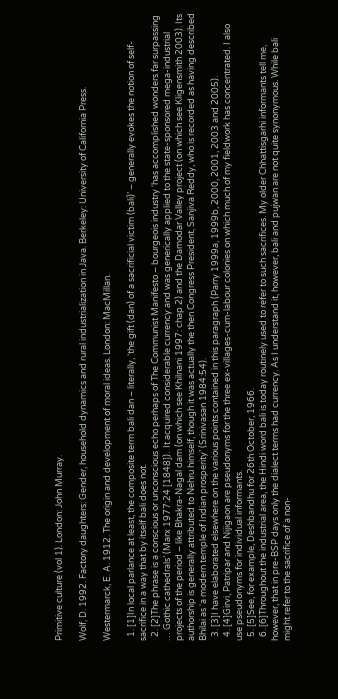Primitive culture (vol 1). London: John Murray.

Wolf, D. 1992. Factory daughters: Gender, household dynamics and rural industrialization in Java. Berkeley: University of California Press.

Westermarck, E. A. 1912. The origin and development of moral ideas. London: MacMillan.

  1. [1]In local parlance at least, the composite term bali dan – literally, ‘the gift (dan) of a sacrificial victim (bali)’ – generally evokes the notion of self-sacrifice in a way that by itself bali does not.
  2. [2]The phrase is a conscious or unconscious echo perhaps of The Communist Manifesto – bourgeois industry ‘has accomplished wonders far surpassing … Gothic cathedrals’ (Marx 1977:24 [1848]).  It acquired considerable currency and was generically applied to the state-sponsored mega-industrial projects of the period – like Bhakra-Nagal dam (on which see Khilnani 1997: chap 2) and the Damodar Valley project (on which see Kligensmith 2003). Its authorship is generally attributed to Nehru himself, though it was actually the then Congress President, Sanjiva Reddy, who is recorded as having described Bhilai as ‘a modern temple of Indian prosperity’ (Srinivasan 1984:54).
  3. [3]I have elaborated elsewhere on the various points contained in this paragraph (Parry 1999a, 1999b, 2000, 2001, 2003 and 2005).
  4. [4]Girvi, Patripar and Nijigaon are pseudonyms for the three ex-villages-cum-labour colonies on which much of my fieldwork has concentrated. I also use pseudonyms for individual informants.
  5. [5]See, for example, Deshbandhu for 26th October, 1966.
  6. [6]Throughout the industrial area, the Hindi word bali is today routinely used to refer to such sacrifices. My older Chhattisgarhi informants tell me, however, that in pre-BSP days only the dialect terms had currency. As I understand it, however, bali and pujwan are not quite synonymous. While bali might refer to the sacrifice of a non-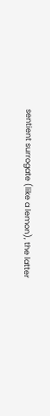sentient surrogate (like a lemon), the latter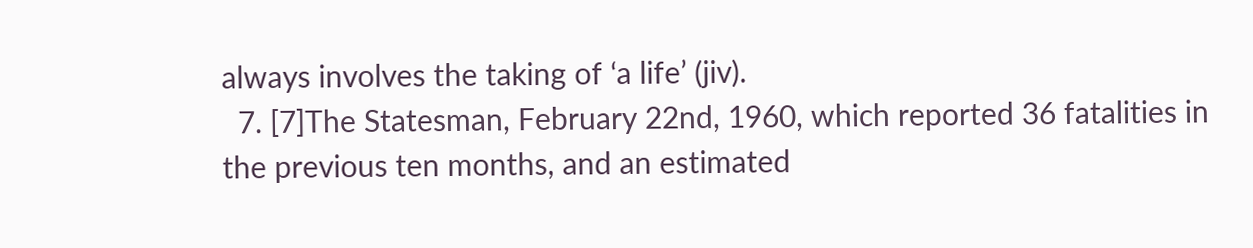always involves the taking of ‘a life’ (jiv).
  7. [7]The Statesman, February 22nd, 1960, which reported 36 fatalities in the previous ten months, and an estimated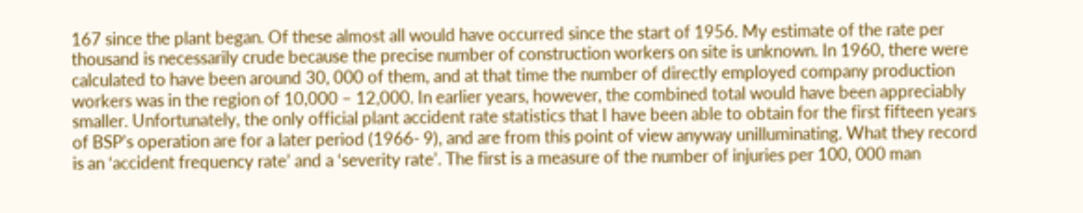167 since the plant began. Of these almost all would have occurred since the start of 1956. My estimate of the rate per thousand is necessarily crude because the precise number of construction workers on site is unknown. In 1960, there were calculated to have been around 30, 000 of them, and at that time the number of directly employed company production workers was in the region of 10,000 – 12,000. In earlier years, however, the combined total would have been appreciably smaller. Unfortunately, the only official plant accident rate statistics that I have been able to obtain for the first fifteen years of BSP’s operation are for a later period (1966- 9), and are from this point of view anyway unilluminating. What they record is an ‘accident frequency rate’ and a ‘severity rate’. The first is a measure of the number of injuries per 100, 000 man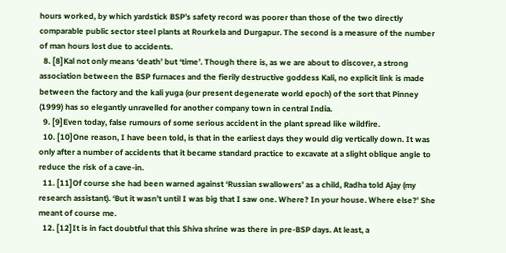hours worked, by which yardstick BSP’s safety record was poorer than those of the two directly comparable public sector steel plants at Rourkela and Durgapur. The second is a measure of the number of man hours lost due to accidents.
  8. [8]Kal not only means ‘death’ but ‘time’. Though there is, as we are about to discover, a strong association between the BSP furnaces and the fierily destructive goddess Kali, no explicit link is made between the factory and the kali yuga (our present degenerate world epoch) of the sort that Pinney (1999) has so elegantly unravelled for another company town in central India.
  9. [9]Even today, false rumours of some serious accident in the plant spread like wildfire.
  10. [10]One reason, I have been told, is that in the earliest days they would dig vertically down. It was only after a number of accidents that it became standard practice to excavate at a slight oblique angle to reduce the risk of a cave-in.
  11. [11]Of course she had been warned against ‘Russian swallowers’ as a child, Radha told Ajay (my research assistant). ‘But it wasn’t until I was big that I saw one. Where? In your house. Where else?’ She meant of course me.
  12. [12]It is in fact doubtful that this Shiva shrine was there in pre-BSP days. At least, a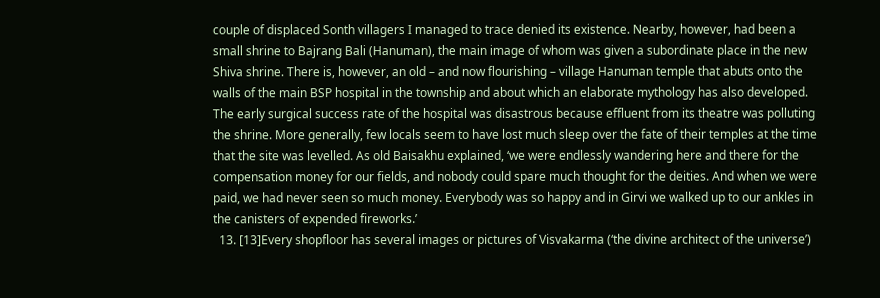couple of displaced Sonth villagers I managed to trace denied its existence. Nearby, however, had been a small shrine to Bajrang Bali (Hanuman), the main image of whom was given a subordinate place in the new Shiva shrine. There is, however, an old – and now flourishing – village Hanuman temple that abuts onto the walls of the main BSP hospital in the township and about which an elaborate mythology has also developed. The early surgical success rate of the hospital was disastrous because effluent from its theatre was polluting the shrine. More generally, few locals seem to have lost much sleep over the fate of their temples at the time that the site was levelled. As old Baisakhu explained, ‘we were endlessly wandering here and there for the compensation money for our fields, and nobody could spare much thought for the deities. And when we were paid, we had never seen so much money. Everybody was so happy and in Girvi we walked up to our ankles in the canisters of expended fireworks.’
  13. [13]Every shopfloor has several images or pictures of Visvakarma (‘the divine architect of the universe’)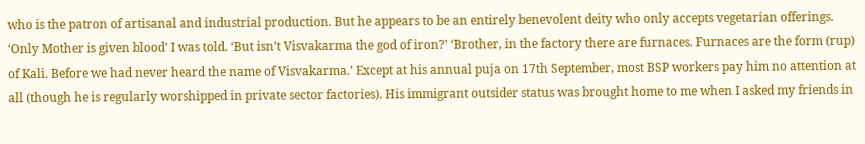who is the patron of artisanal and industrial production. But he appears to be an entirely benevolent deity who only accepts vegetarian offerings. ‘Only Mother is given blood’ I was told. ‘But isn’t Visvakarma the god of iron?’ ‘Brother, in the factory there are furnaces. Furnaces are the form (rup) of Kali. Before we had never heard the name of Visvakarma.’ Except at his annual puja on 17th September, most BSP workers pay him no attention at all (though he is regularly worshipped in private sector factories). His immigrant outsider status was brought home to me when I asked my friends in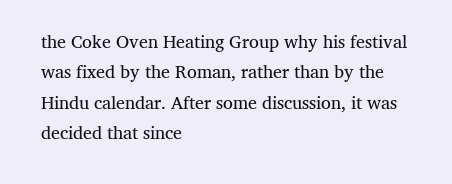the Coke Oven Heating Group why his festival was fixed by the Roman, rather than by the Hindu calendar. After some discussion, it was decided that since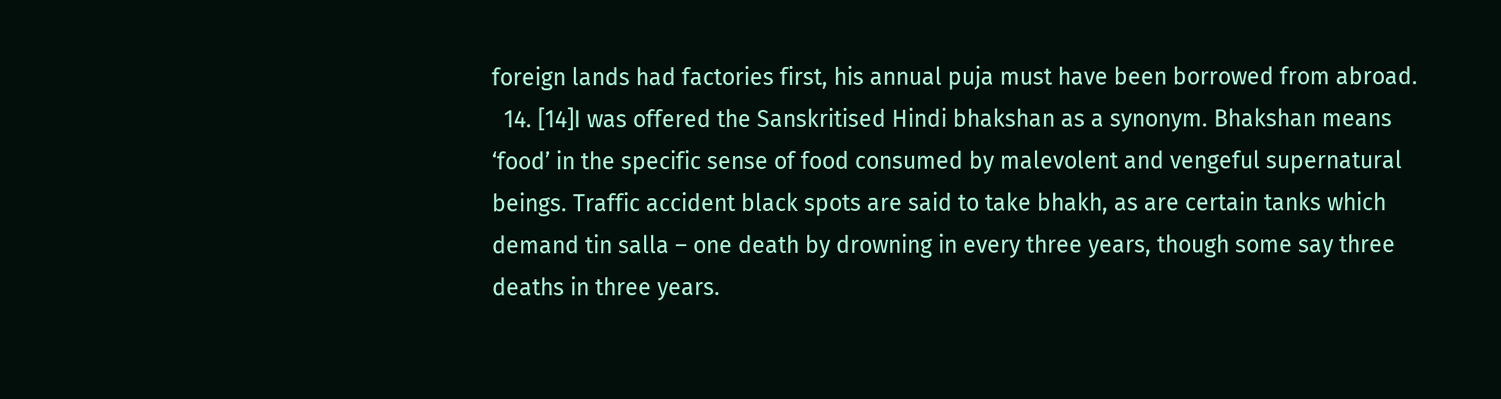foreign lands had factories first, his annual puja must have been borrowed from abroad.
  14. [14]I was offered the Sanskritised Hindi bhakshan as a synonym. Bhakshan means ‘food’ in the specific sense of food consumed by malevolent and vengeful supernatural beings. Traffic accident black spots are said to take bhakh, as are certain tanks which demand tin salla – one death by drowning in every three years, though some say three deaths in three years.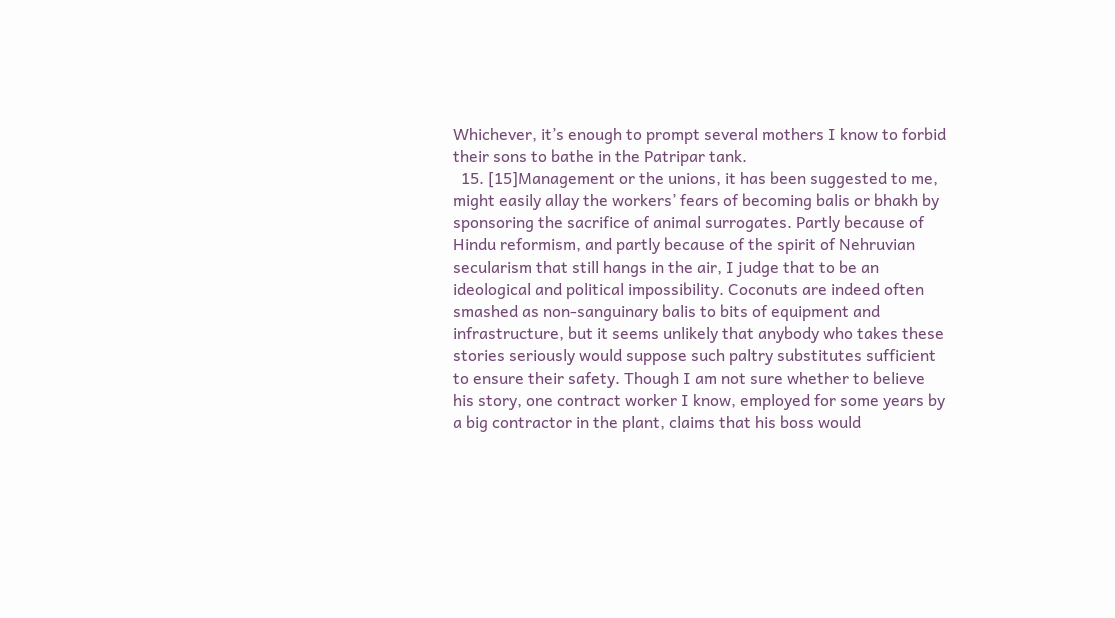Whichever, it’s enough to prompt several mothers I know to forbid their sons to bathe in the Patripar tank.
  15. [15]Management or the unions, it has been suggested to me, might easily allay the workers’ fears of becoming balis or bhakh by sponsoring the sacrifice of animal surrogates. Partly because of Hindu reformism, and partly because of the spirit of Nehruvian secularism that still hangs in the air, I judge that to be an ideological and political impossibility. Coconuts are indeed often smashed as non-sanguinary balis to bits of equipment and infrastructure, but it seems unlikely that anybody who takes these stories seriously would suppose such paltry substitutes sufficient to ensure their safety. Though I am not sure whether to believe his story, one contract worker I know, employed for some years by a big contractor in the plant, claims that his boss would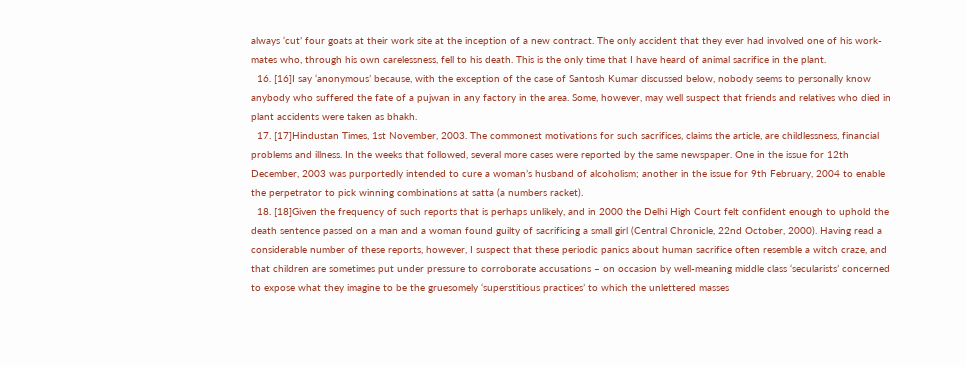always ‘cut’ four goats at their work site at the inception of a new contract. The only accident that they ever had involved one of his work-mates who, through his own carelessness, fell to his death. This is the only time that I have heard of animal sacrifice in the plant.
  16. [16]I say ‘anonymous’ because, with the exception of the case of Santosh Kumar discussed below, nobody seems to personally know anybody who suffered the fate of a pujwan in any factory in the area. Some, however, may well suspect that friends and relatives who died in plant accidents were taken as bhakh.
  17. [17]Hindustan Times, 1st November, 2003. The commonest motivations for such sacrifices, claims the article, are childlessness, financial problems and illness. In the weeks that followed, several more cases were reported by the same newspaper. One in the issue for 12th December, 2003 was purportedly intended to cure a woman’s husband of alcoholism; another in the issue for 9th February, 2004 to enable the perpetrator to pick winning combinations at satta (a numbers racket).
  18. [18]Given the frequency of such reports that is perhaps unlikely, and in 2000 the Delhi High Court felt confident enough to uphold the death sentence passed on a man and a woman found guilty of sacrificing a small girl (Central Chronicle, 22nd October, 2000). Having read a considerable number of these reports, however, I suspect that these periodic panics about human sacrifice often resemble a witch craze, and that children are sometimes put under pressure to corroborate accusations – on occasion by well-meaning middle class ‘secularists’ concerned to expose what they imagine to be the gruesomely ‘superstitious practices’ to which the unlettered masses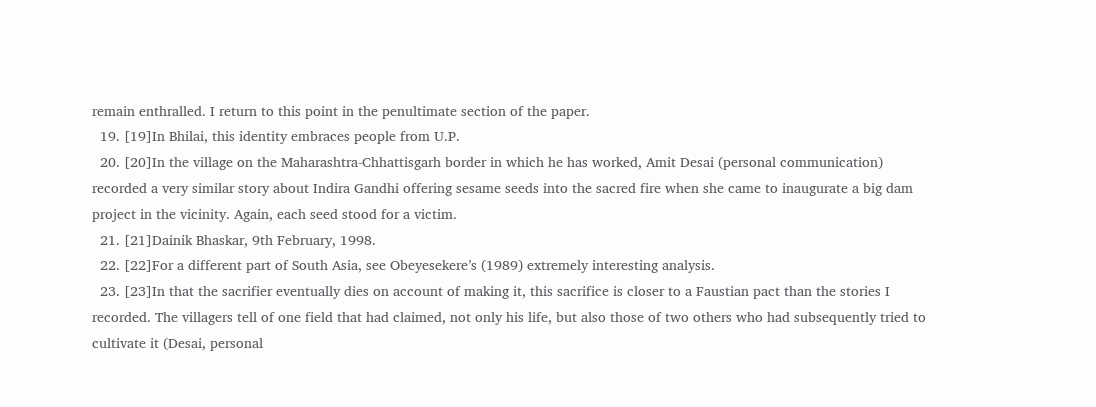remain enthralled. I return to this point in the penultimate section of the paper.
  19. [19]In Bhilai, this identity embraces people from U.P.
  20. [20]In the village on the Maharashtra-Chhattisgarh border in which he has worked, Amit Desai (personal communication) recorded a very similar story about Indira Gandhi offering sesame seeds into the sacred fire when she came to inaugurate a big dam project in the vicinity. Again, each seed stood for a victim.
  21. [21]Dainik Bhaskar, 9th February, 1998.
  22. [22]For a different part of South Asia, see Obeyesekere’s (1989) extremely interesting analysis.
  23. [23]In that the sacrifier eventually dies on account of making it, this sacrifice is closer to a Faustian pact than the stories I recorded. The villagers tell of one field that had claimed, not only his life, but also those of two others who had subsequently tried to cultivate it (Desai, personal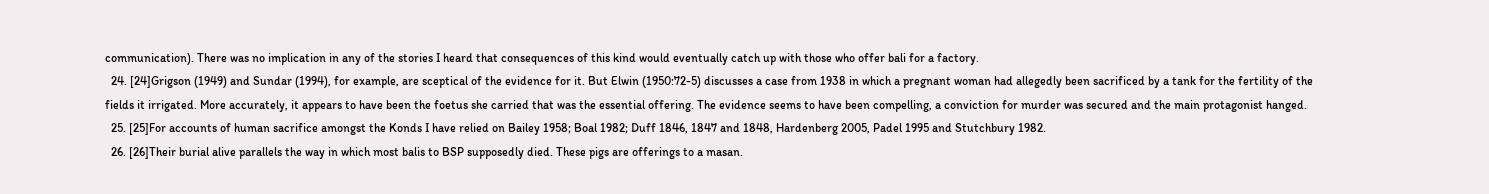communication). There was no implication in any of the stories I heard that consequences of this kind would eventually catch up with those who offer bali for a factory.
  24. [24]Grigson (1949) and Sundar (1994), for example, are sceptical of the evidence for it. But Elwin (1950:72-5) discusses a case from 1938 in which a pregnant woman had allegedly been sacrificed by a tank for the fertility of the fields it irrigated. More accurately, it appears to have been the foetus she carried that was the essential offering. The evidence seems to have been compelling, a conviction for murder was secured and the main protagonist hanged.
  25. [25]For accounts of human sacrifice amongst the Konds I have relied on Bailey 1958; Boal 1982; Duff 1846, 1847 and 1848, Hardenberg 2005, Padel 1995 and Stutchbury 1982.
  26. [26]Their burial alive parallels the way in which most balis to BSP supposedly died. These pigs are offerings to a masan.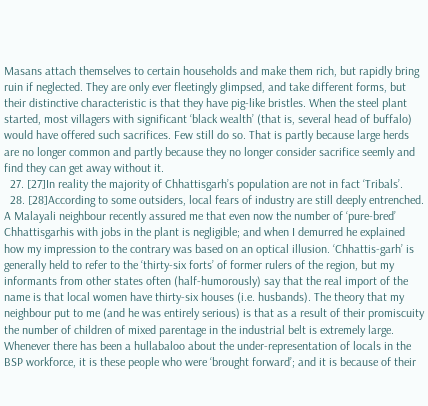Masans attach themselves to certain households and make them rich, but rapidly bring ruin if neglected. They are only ever fleetingly glimpsed, and take different forms, but their distinctive characteristic is that they have pig-like bristles. When the steel plant started, most villagers with significant ‘black wealth’ (that is, several head of buffalo) would have offered such sacrifices. Few still do so. That is partly because large herds are no longer common and partly because they no longer consider sacrifice seemly and find they can get away without it.
  27. [27]In reality the majority of Chhattisgarh’s population are not in fact ‘Tribals’.
  28. [28]According to some outsiders, local fears of industry are still deeply entrenched. A Malayali neighbour recently assured me that even now the number of ‘pure-bred’ Chhattisgarhis with jobs in the plant is negligible; and when I demurred he explained how my impression to the contrary was based on an optical illusion. ‘Chhattis-garh’ is generally held to refer to the ‘thirty-six forts’ of former rulers of the region, but my informants from other states often (half-humorously) say that the real import of the name is that local women have thirty-six houses (i.e. husbands). The theory that my neighbour put to me (and he was entirely serious) is that as a result of their promiscuity the number of children of mixed parentage in the industrial belt is extremely large. Whenever there has been a hullabaloo about the under-representation of locals in the BSP workforce, it is these people who were ‘brought forward’; and it is because of their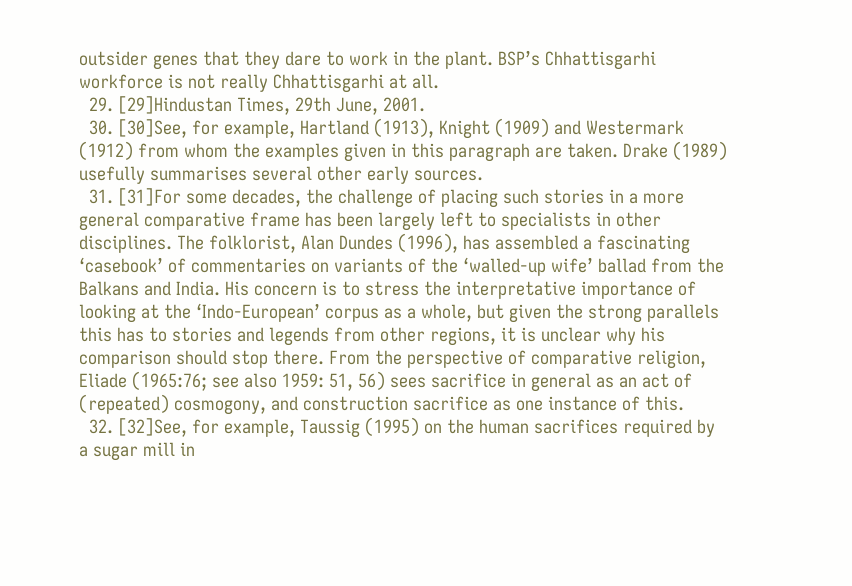outsider genes that they dare to work in the plant. BSP’s Chhattisgarhi workforce is not really Chhattisgarhi at all.
  29. [29]Hindustan Times, 29th June, 2001.
  30. [30]See, for example, Hartland (1913), Knight (1909) and Westermark (1912) from whom the examples given in this paragraph are taken. Drake (1989) usefully summarises several other early sources.
  31. [31]For some decades, the challenge of placing such stories in a more general comparative frame has been largely left to specialists in other disciplines. The folklorist, Alan Dundes (1996), has assembled a fascinating ‘casebook’ of commentaries on variants of the ‘walled-up wife’ ballad from the Balkans and India. His concern is to stress the interpretative importance of looking at the ‘Indo-European’ corpus as a whole, but given the strong parallels this has to stories and legends from other regions, it is unclear why his comparison should stop there. From the perspective of comparative religion, Eliade (1965:76; see also 1959: 51, 56) sees sacrifice in general as an act of (repeated) cosmogony, and construction sacrifice as one instance of this.
  32. [32]See, for example, Taussig (1995) on the human sacrifices required by a sugar mill in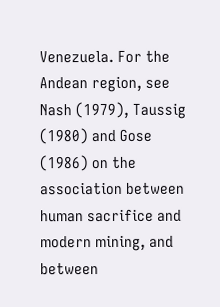Venezuela. For the Andean region, see Nash (1979), Taussig (1980) and Gose (1986) on the association between human sacrifice and modern mining, and between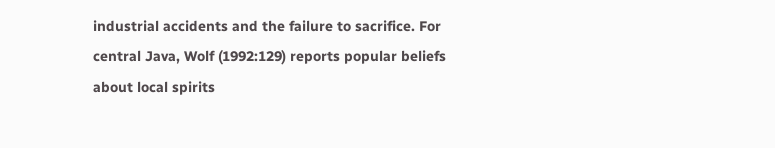industrial accidents and the failure to sacrifice. For central Java, Wolf (1992:129) reports popular beliefs about local spirits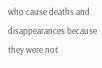who cause deaths and disappearances because they were not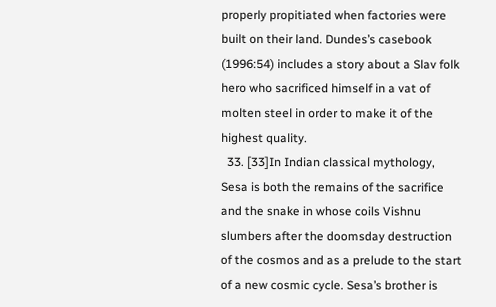properly propitiated when factories were built on their land. Dundes’s casebook (1996:54) includes a story about a Slav folk hero who sacrificed himself in a vat of molten steel in order to make it of the highest quality.
  33. [33]In Indian classical mythology, Sesa is both the remains of the sacrifice and the snake in whose coils Vishnu slumbers after the doomsday destruction of the cosmos and as a prelude to the start of a new cosmic cycle. Sesa’s brother is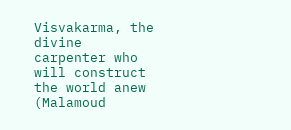Visvakarma, the divine carpenter who will construct the world anew (Malamoud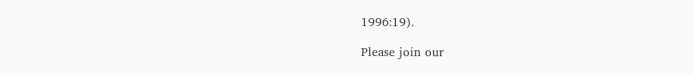1996:19).

Please join our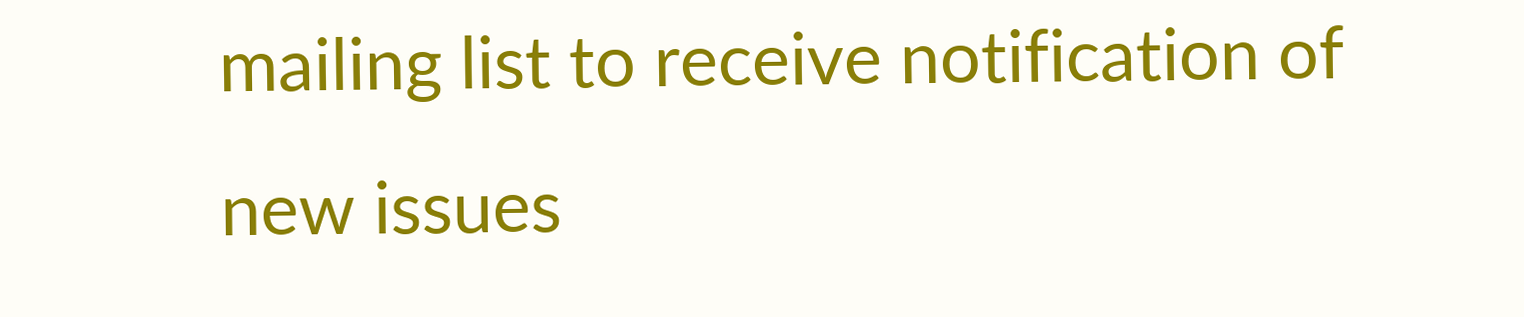mailing list to receive notification of new issues